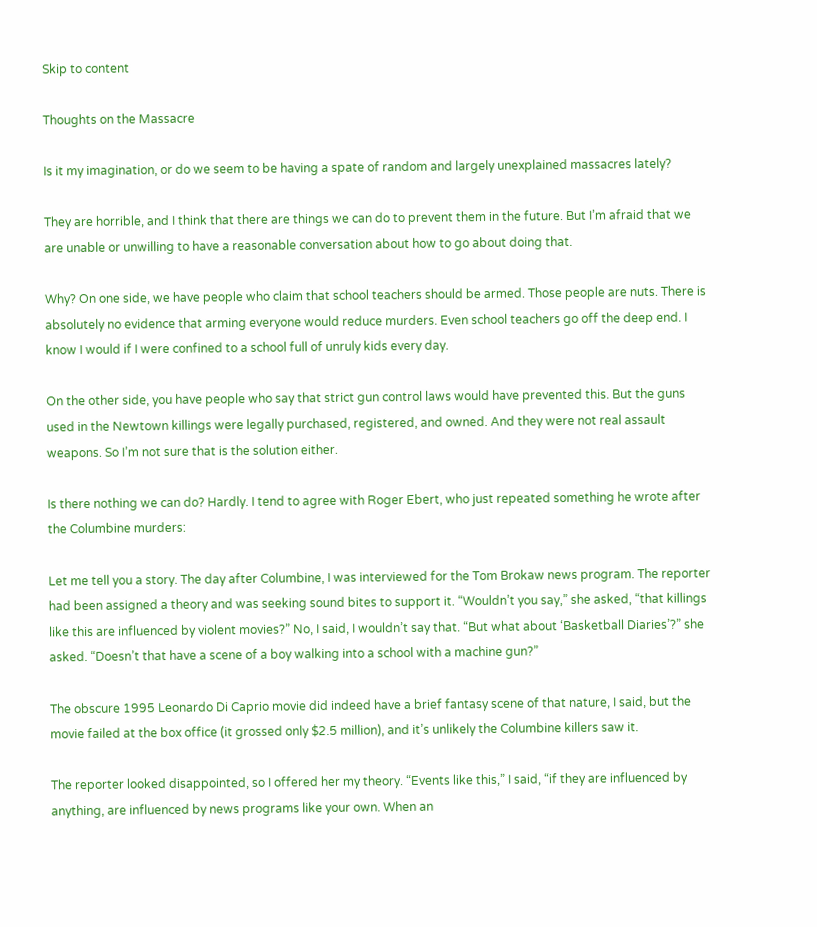Skip to content

Thoughts on the Massacre

Is it my imagination, or do we seem to be having a spate of random and largely unexplained massacres lately?

They are horrible, and I think that there are things we can do to prevent them in the future. But I’m afraid that we are unable or unwilling to have a reasonable conversation about how to go about doing that.

Why? On one side, we have people who claim that school teachers should be armed. Those people are nuts. There is absolutely no evidence that arming everyone would reduce murders. Even school teachers go off the deep end. I know I would if I were confined to a school full of unruly kids every day.

On the other side, you have people who say that strict gun control laws would have prevented this. But the guns used in the Newtown killings were legally purchased, registered, and owned. And they were not real assault weapons. So I’m not sure that is the solution either.

Is there nothing we can do? Hardly. I tend to agree with Roger Ebert, who just repeated something he wrote after the Columbine murders:

Let me tell you a story. The day after Columbine, I was interviewed for the Tom Brokaw news program. The reporter had been assigned a theory and was seeking sound bites to support it. “Wouldn’t you say,” she asked, “that killings like this are influenced by violent movies?” No, I said, I wouldn’t say that. “But what about ‘Basketball Diaries’?” she asked. “Doesn’t that have a scene of a boy walking into a school with a machine gun?”

The obscure 1995 Leonardo Di Caprio movie did indeed have a brief fantasy scene of that nature, I said, but the movie failed at the box office (it grossed only $2.5 million), and it’s unlikely the Columbine killers saw it.

The reporter looked disappointed, so I offered her my theory. “Events like this,” I said, “if they are influenced by anything, are influenced by news programs like your own. When an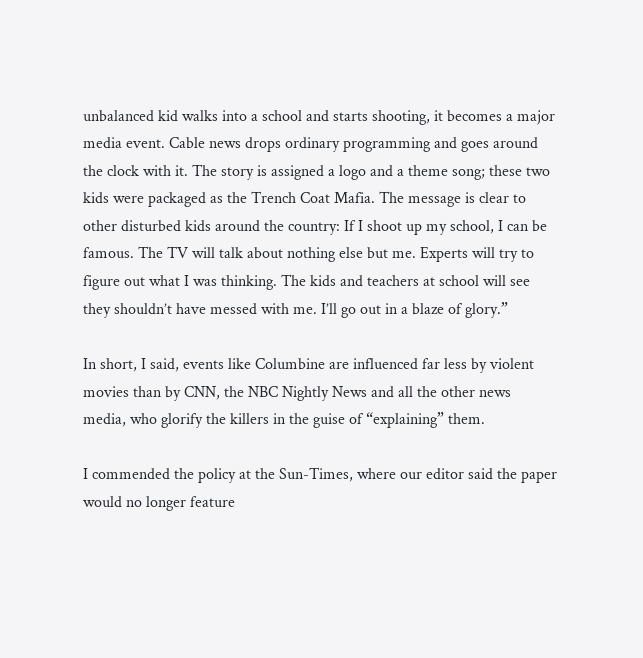unbalanced kid walks into a school and starts shooting, it becomes a major media event. Cable news drops ordinary programming and goes around the clock with it. The story is assigned a logo and a theme song; these two kids were packaged as the Trench Coat Mafia. The message is clear to other disturbed kids around the country: If I shoot up my school, I can be famous. The TV will talk about nothing else but me. Experts will try to figure out what I was thinking. The kids and teachers at school will see they shouldn’t have messed with me. I’ll go out in a blaze of glory.”

In short, I said, events like Columbine are influenced far less by violent movies than by CNN, the NBC Nightly News and all the other news media, who glorify the killers in the guise of “explaining” them.

I commended the policy at the Sun-Times, where our editor said the paper would no longer feature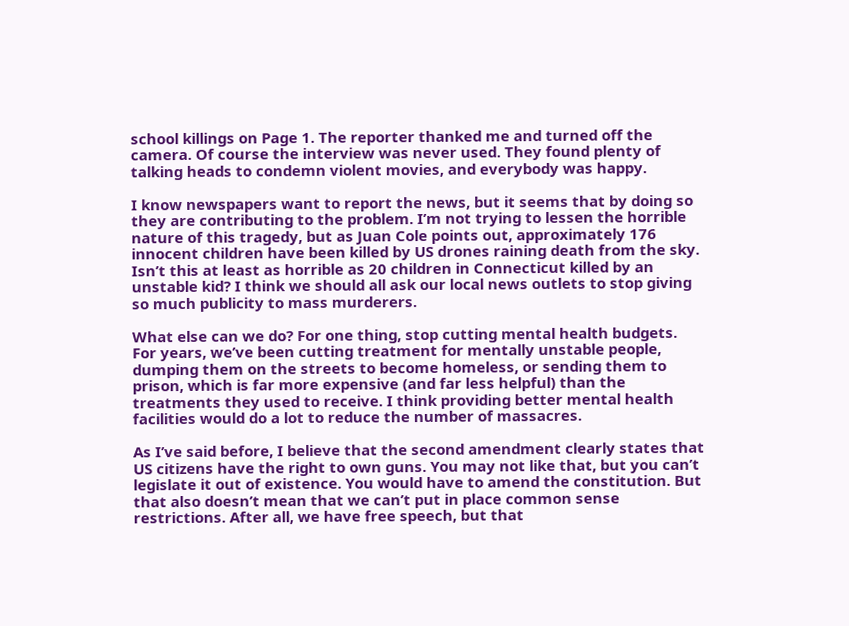school killings on Page 1. The reporter thanked me and turned off the camera. Of course the interview was never used. They found plenty of talking heads to condemn violent movies, and everybody was happy.

I know newspapers want to report the news, but it seems that by doing so they are contributing to the problem. I’m not trying to lessen the horrible nature of this tragedy, but as Juan Cole points out, approximately 176 innocent children have been killed by US drones raining death from the sky. Isn’t this at least as horrible as 20 children in Connecticut killed by an unstable kid? I think we should all ask our local news outlets to stop giving so much publicity to mass murderers.

What else can we do? For one thing, stop cutting mental health budgets. For years, we’ve been cutting treatment for mentally unstable people, dumping them on the streets to become homeless, or sending them to prison, which is far more expensive (and far less helpful) than the treatments they used to receive. I think providing better mental health facilities would do a lot to reduce the number of massacres.

As I’ve said before, I believe that the second amendment clearly states that US citizens have the right to own guns. You may not like that, but you can’t legislate it out of existence. You would have to amend the constitution. But that also doesn’t mean that we can’t put in place common sense restrictions. After all, we have free speech, but that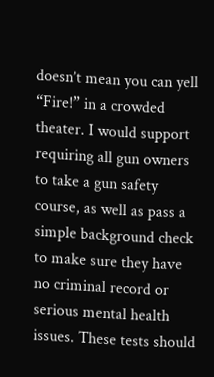doesn’t mean you can yell “Fire!” in a crowded theater. I would support requiring all gun owners to take a gun safety course, as well as pass a simple background check to make sure they have no criminal record or serious mental health issues. These tests should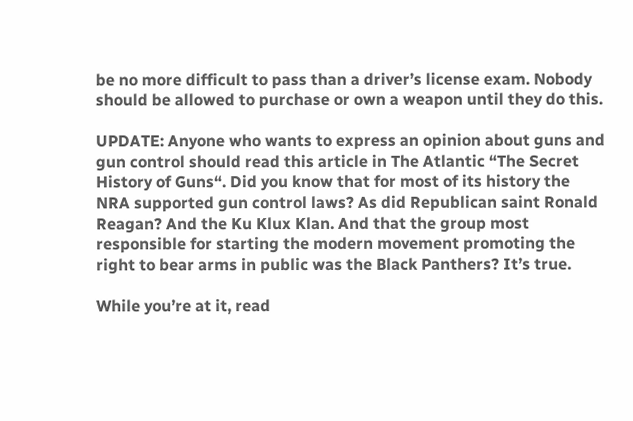be no more difficult to pass than a driver’s license exam. Nobody should be allowed to purchase or own a weapon until they do this.

UPDATE: Anyone who wants to express an opinion about guns and gun control should read this article in The Atlantic “The Secret History of Guns“. Did you know that for most of its history the NRA supported gun control laws? As did Republican saint Ronald Reagan? And the Ku Klux Klan. And that the group most responsible for starting the modern movement promoting the right to bear arms in public was the Black Panthers? It’s true.

While you’re at it, read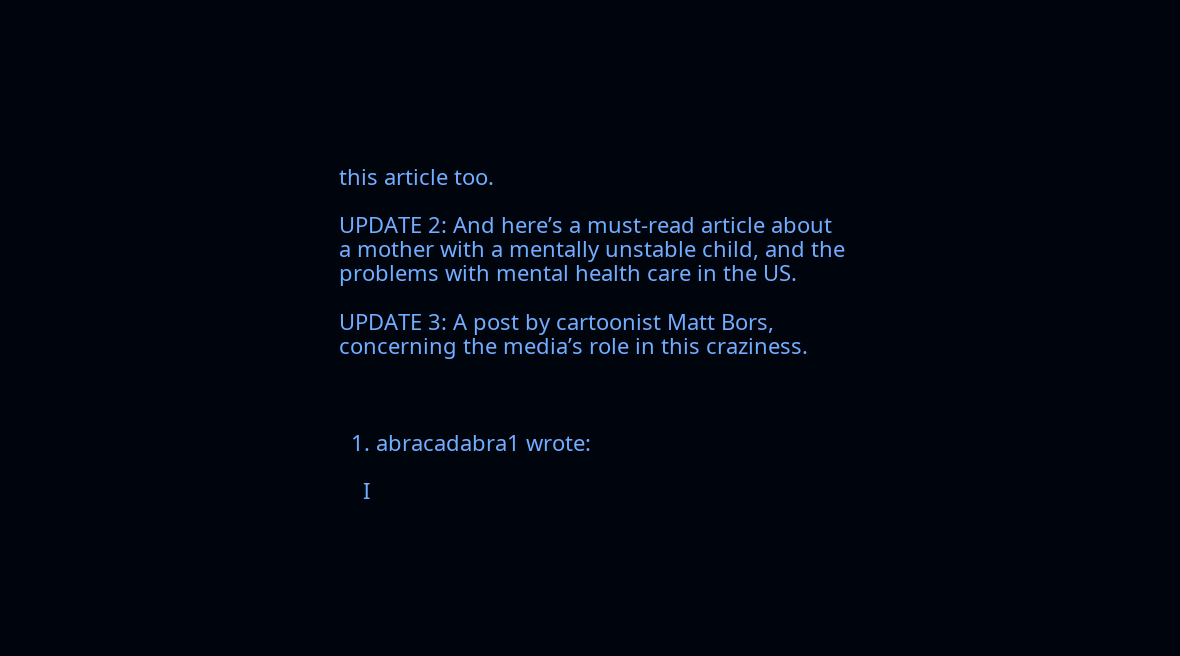this article too.

UPDATE 2: And here’s a must-read article about a mother with a mentally unstable child, and the problems with mental health care in the US.

UPDATE 3: A post by cartoonist Matt Bors, concerning the media’s role in this craziness.



  1. abracadabra1 wrote:

    I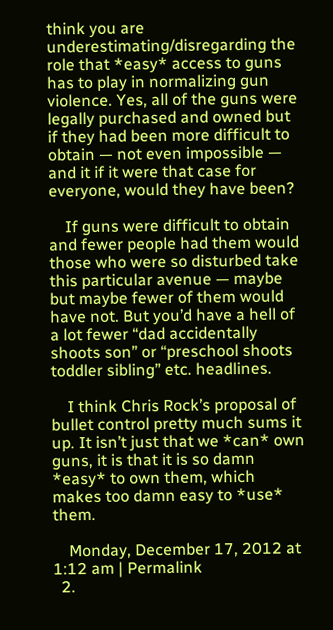think you are underestimating/disregarding the role that *easy* access to guns has to play in normalizing gun violence. Yes, all of the guns were legally purchased and owned but if they had been more difficult to obtain — not even impossible — and it if it were that case for everyone, would they have been?

    If guns were difficult to obtain and fewer people had them would those who were so disturbed take this particular avenue — maybe but maybe fewer of them would have not. But you’d have a hell of a lot fewer “dad accidentally shoots son” or “preschool shoots toddler sibling” etc. headlines.

    I think Chris Rock’s proposal of bullet control pretty much sums it up. It isn’t just that we *can* own guns, it is that it is so damn *easy* to own them, which makes too damn easy to *use* them.

    Monday, December 17, 2012 at 1:12 am | Permalink
  2.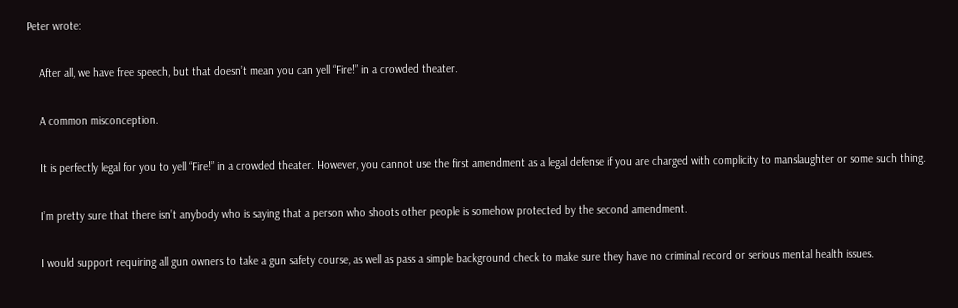Peter wrote:

    After all, we have free speech, but that doesn’t mean you can yell “Fire!” in a crowded theater.

    A common misconception.

    It is perfectly legal for you to yell “Fire!” in a crowded theater. However, you cannot use the first amendment as a legal defense if you are charged with complicity to manslaughter or some such thing.

    I’m pretty sure that there isn’t anybody who is saying that a person who shoots other people is somehow protected by the second amendment.

    I would support requiring all gun owners to take a gun safety course, as well as pass a simple background check to make sure they have no criminal record or serious mental health issues.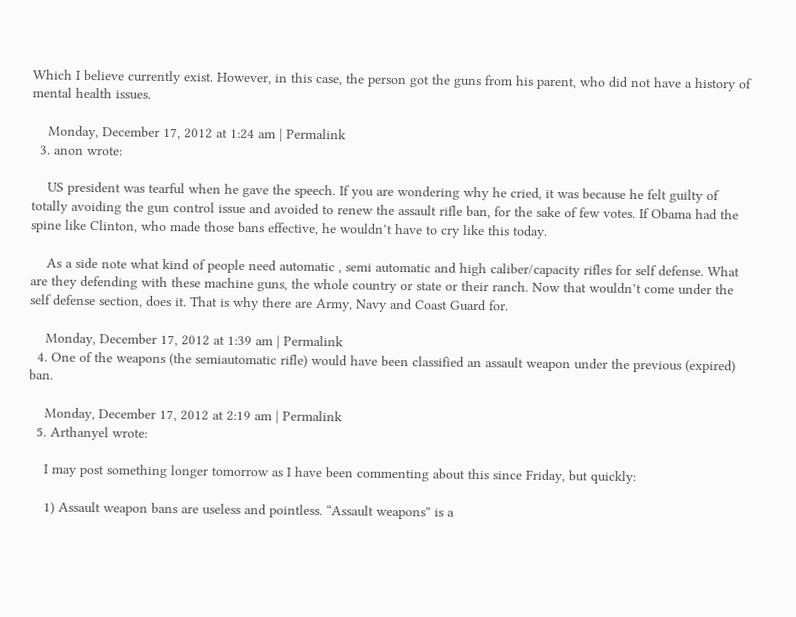Which I believe currently exist. However, in this case, the person got the guns from his parent, who did not have a history of mental health issues.

    Monday, December 17, 2012 at 1:24 am | Permalink
  3. anon wrote:

    US president was tearful when he gave the speech. If you are wondering why he cried, it was because he felt guilty of totally avoiding the gun control issue and avoided to renew the assault rifle ban, for the sake of few votes. If Obama had the spine like Clinton, who made those bans effective, he wouldn’t have to cry like this today.

    As a side note what kind of people need automatic , semi automatic and high caliber/capacity rifles for self defense. What are they defending with these machine guns, the whole country or state or their ranch. Now that wouldn’t come under the self defense section, does it. That is why there are Army, Navy and Coast Guard for.

    Monday, December 17, 2012 at 1:39 am | Permalink
  4. One of the weapons (the semiautomatic rifle) would have been classified an assault weapon under the previous (expired) ban.

    Monday, December 17, 2012 at 2:19 am | Permalink
  5. Arthanyel wrote:

    I may post something longer tomorrow as I have been commenting about this since Friday, but quickly:

    1) Assault weapon bans are useless and pointless. “Assault weapons” is a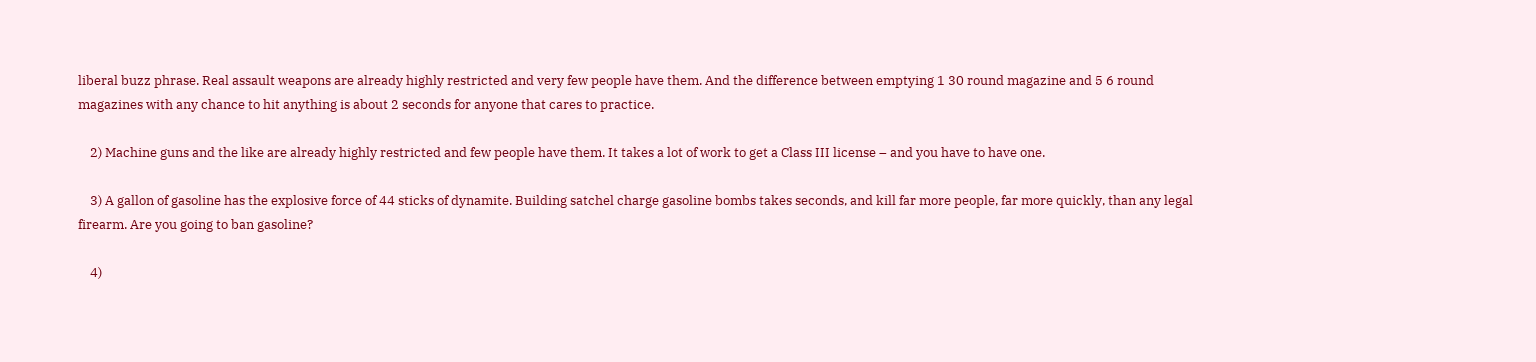liberal buzz phrase. Real assault weapons are already highly restricted and very few people have them. And the difference between emptying 1 30 round magazine and 5 6 round magazines with any chance to hit anything is about 2 seconds for anyone that cares to practice.

    2) Machine guns and the like are already highly restricted and few people have them. It takes a lot of work to get a Class III license – and you have to have one.

    3) A gallon of gasoline has the explosive force of 44 sticks of dynamite. Building satchel charge gasoline bombs takes seconds, and kill far more people, far more quickly, than any legal firearm. Are you going to ban gasoline?

    4)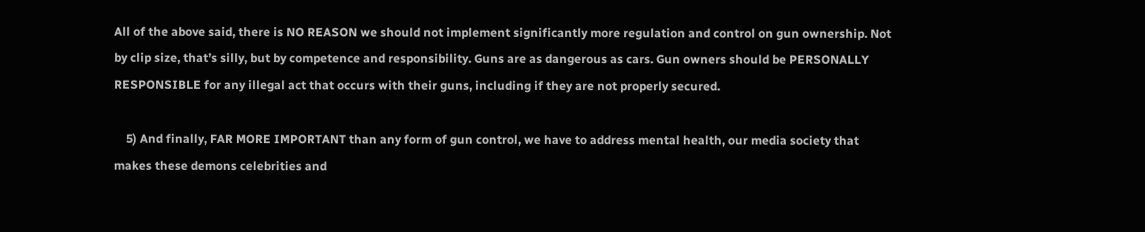All of the above said, there is NO REASON we should not implement significantly more regulation and control on gun ownership. Not by clip size, that’s silly, but by competence and responsibility. Guns are as dangerous as cars. Gun owners should be PERSONALLY RESPONSIBLE for any illegal act that occurs with their guns, including if they are not properly secured.

    5) And finally, FAR MORE IMPORTANT than any form of gun control, we have to address mental health, our media society that makes these demons celebrities and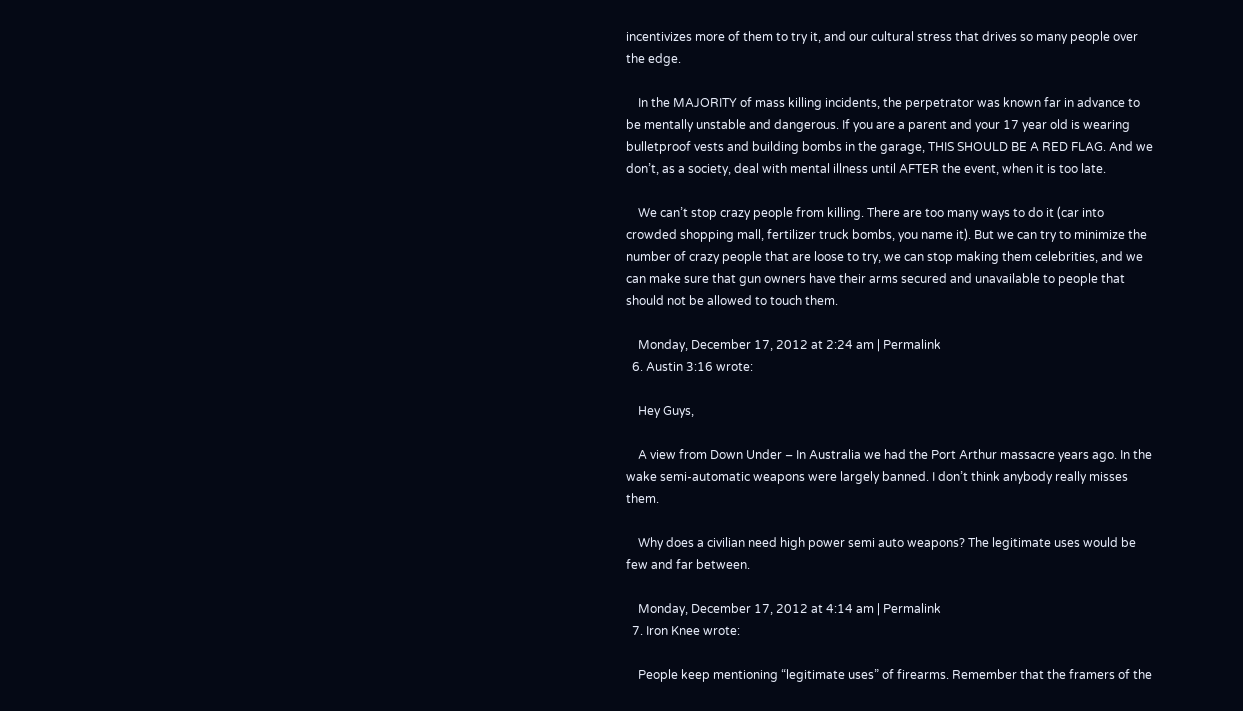incentivizes more of them to try it, and our cultural stress that drives so many people over the edge.

    In the MAJORITY of mass killing incidents, the perpetrator was known far in advance to be mentally unstable and dangerous. If you are a parent and your 17 year old is wearing bulletproof vests and building bombs in the garage, THIS SHOULD BE A RED FLAG. And we don’t, as a society, deal with mental illness until AFTER the event, when it is too late.

    We can’t stop crazy people from killing. There are too many ways to do it (car into crowded shopping mall, fertilizer truck bombs, you name it). But we can try to minimize the number of crazy people that are loose to try, we can stop making them celebrities, and we can make sure that gun owners have their arms secured and unavailable to people that should not be allowed to touch them.

    Monday, December 17, 2012 at 2:24 am | Permalink
  6. Austin 3:16 wrote:

    Hey Guys,

    A view from Down Under – In Australia we had the Port Arthur massacre years ago. In the wake semi-automatic weapons were largely banned. I don’t think anybody really misses them.

    Why does a civilian need high power semi auto weapons? The legitimate uses would be few and far between.

    Monday, December 17, 2012 at 4:14 am | Permalink
  7. Iron Knee wrote:

    People keep mentioning “legitimate uses” of firearms. Remember that the framers of the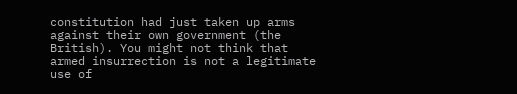constitution had just taken up arms against their own government (the British). You might not think that armed insurrection is not a legitimate use of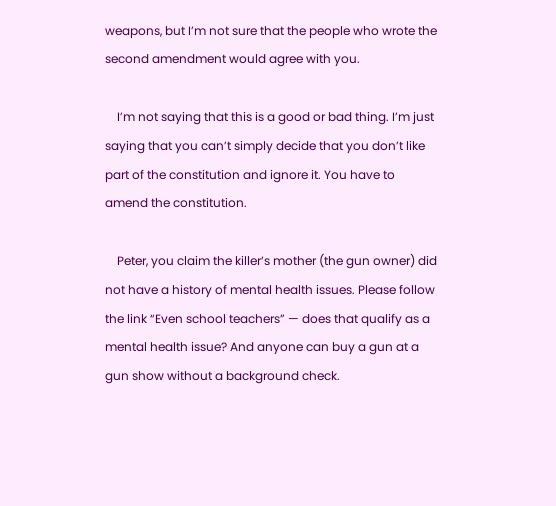weapons, but I’m not sure that the people who wrote the second amendment would agree with you.

    I’m not saying that this is a good or bad thing. I’m just saying that you can’t simply decide that you don’t like part of the constitution and ignore it. You have to amend the constitution.

    Peter, you claim the killer’s mother (the gun owner) did not have a history of mental health issues. Please follow the link “Even school teachers” — does that qualify as a mental health issue? And anyone can buy a gun at a gun show without a background check.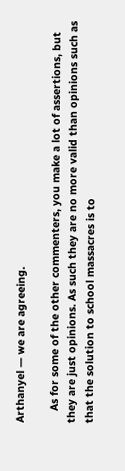Arthanyel — we are agreeing.

    As for some of the other commenters, you make a lot of assertions, but they are just opinions. As such they are no more valid than opinions such as that the solution to school massacres is to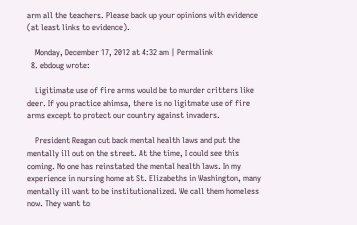arm all the teachers. Please back up your opinions with evidence (at least links to evidence).

    Monday, December 17, 2012 at 4:32 am | Permalink
  8. ebdoug wrote:

    Ligitimate use of fire arms would be to murder critters like deer. If you practice ahimsa, there is no ligitmate use of fire arms except to protect our country against invaders.

    President Reagan cut back mental health laws and put the mentally ill out on the street. At the time, I could see this coming. No one has reinstated the mental health laws. In my experience in nursing home at St. Elizabeths in Washington, many mentally ill want to be institutionalized. We call them homeless now. They want to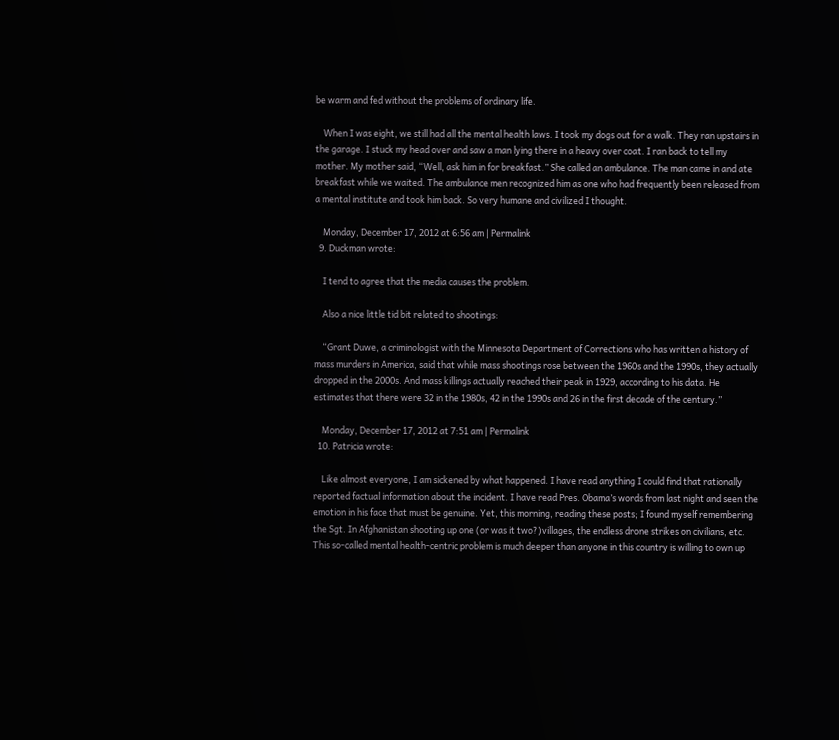be warm and fed without the problems of ordinary life.

    When I was eight, we still had all the mental health laws. I took my dogs out for a walk. They ran upstairs in the garage. I stuck my head over and saw a man lying there in a heavy over coat. I ran back to tell my mother. My mother said, “Well, ask him in for breakfast.” She called an ambulance. The man came in and ate breakfast while we waited. The ambulance men recognized him as one who had frequently been released from a mental institute and took him back. So very humane and civilized I thought.

    Monday, December 17, 2012 at 6:56 am | Permalink
  9. Duckman wrote:

    I tend to agree that the media causes the problem.

    Also a nice little tid bit related to shootings:

    “Grant Duwe, a criminologist with the Minnesota Department of Corrections who has written a history of mass murders in America, said that while mass shootings rose between the 1960s and the 1990s, they actually dropped in the 2000s. And mass killings actually reached their peak in 1929, according to his data. He estimates that there were 32 in the 1980s, 42 in the 1990s and 26 in the first decade of the century.”

    Monday, December 17, 2012 at 7:51 am | Permalink
  10. Patricia wrote:

    Like almost everyone, I am sickened by what happened. I have read anything I could find that rationally reported factual information about the incident. I have read Pres. Obama’s words from last night and seen the emotion in his face that must be genuine. Yet, this morning, reading these posts; I found myself remembering the Sgt. In Afghanistan shooting up one (or was it two?)villages, the endless drone strikes on civilians, etc. This so-called mental health-centric problem is much deeper than anyone in this country is willing to own up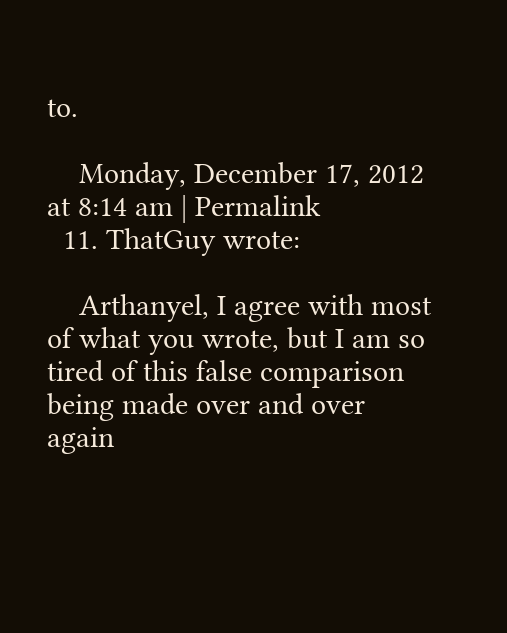to.

    Monday, December 17, 2012 at 8:14 am | Permalink
  11. ThatGuy wrote:

    Arthanyel, I agree with most of what you wrote, but I am so tired of this false comparison being made over and over again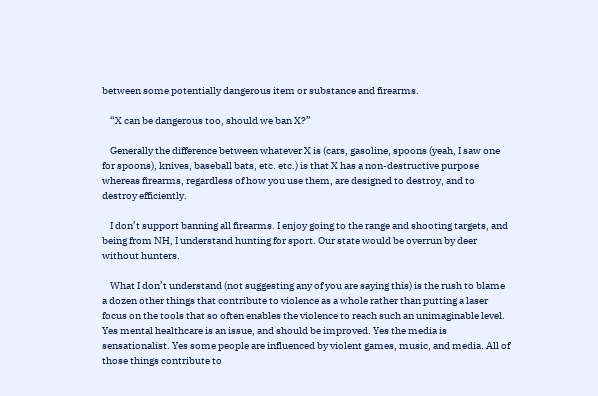between some potentially dangerous item or substance and firearms.

    “X can be dangerous too, should we ban X?”

    Generally the difference between whatever X is (cars, gasoline, spoons (yeah, I saw one for spoons), knives, baseball bats, etc. etc.) is that X has a non-destructive purpose whereas firearms, regardless of how you use them, are designed to destroy, and to destroy efficiently.

    I don’t support banning all firearms. I enjoy going to the range and shooting targets, and being from NH, I understand hunting for sport. Our state would be overrun by deer without hunters.

    What I don’t understand (not suggesting any of you are saying this) is the rush to blame a dozen other things that contribute to violence as a whole rather than putting a laser focus on the tools that so often enables the violence to reach such an unimaginable level. Yes mental healthcare is an issue, and should be improved. Yes the media is sensationalist. Yes some people are influenced by violent games, music, and media. All of those things contribute to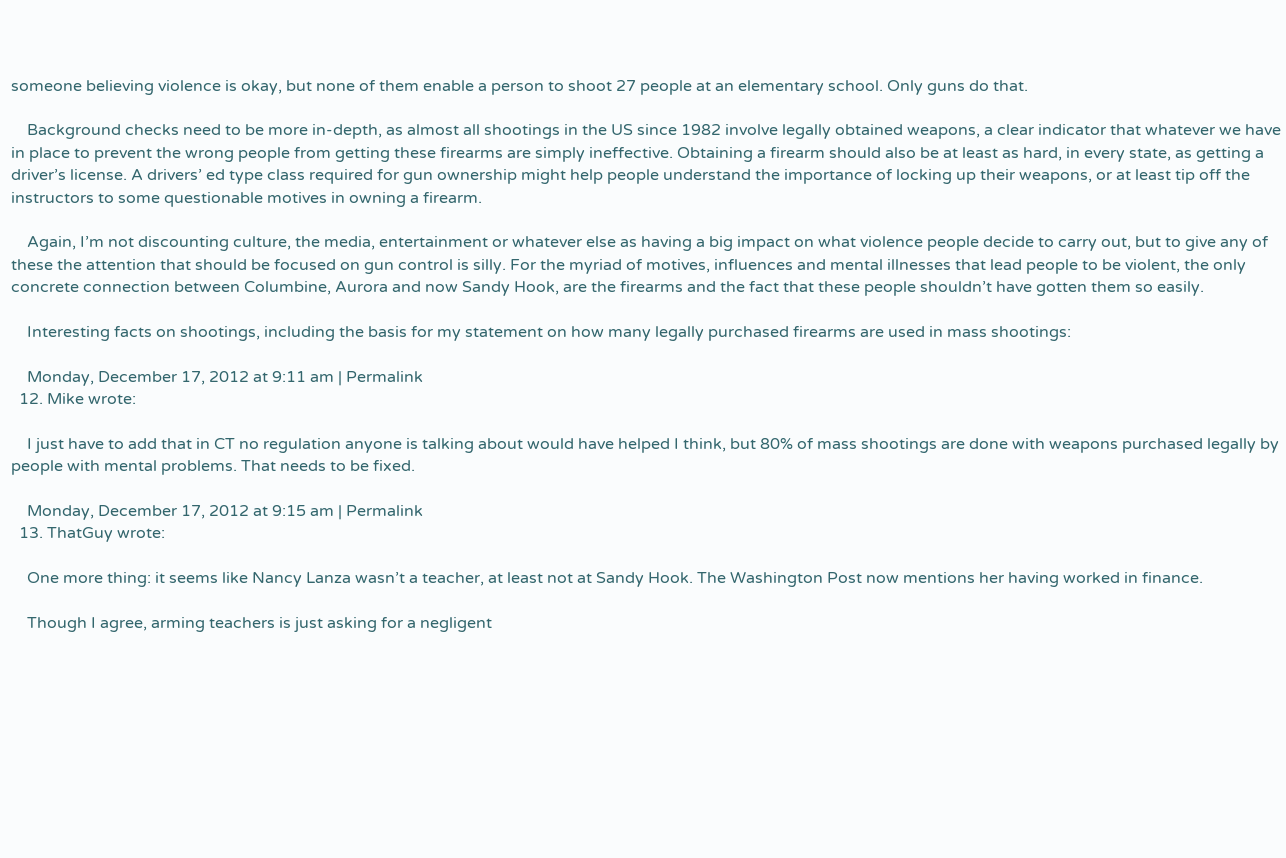someone believing violence is okay, but none of them enable a person to shoot 27 people at an elementary school. Only guns do that.

    Background checks need to be more in-depth, as almost all shootings in the US since 1982 involve legally obtained weapons, a clear indicator that whatever we have in place to prevent the wrong people from getting these firearms are simply ineffective. Obtaining a firearm should also be at least as hard, in every state, as getting a driver’s license. A drivers’ ed type class required for gun ownership might help people understand the importance of locking up their weapons, or at least tip off the instructors to some questionable motives in owning a firearm.

    Again, I’m not discounting culture, the media, entertainment or whatever else as having a big impact on what violence people decide to carry out, but to give any of these the attention that should be focused on gun control is silly. For the myriad of motives, influences and mental illnesses that lead people to be violent, the only concrete connection between Columbine, Aurora and now Sandy Hook, are the firearms and the fact that these people shouldn’t have gotten them so easily.

    Interesting facts on shootings, including the basis for my statement on how many legally purchased firearms are used in mass shootings:

    Monday, December 17, 2012 at 9:11 am | Permalink
  12. Mike wrote:

    I just have to add that in CT no regulation anyone is talking about would have helped I think, but 80% of mass shootings are done with weapons purchased legally by people with mental problems. That needs to be fixed.

    Monday, December 17, 2012 at 9:15 am | Permalink
  13. ThatGuy wrote:

    One more thing: it seems like Nancy Lanza wasn’t a teacher, at least not at Sandy Hook. The Washington Post now mentions her having worked in finance.

    Though I agree, arming teachers is just asking for a negligent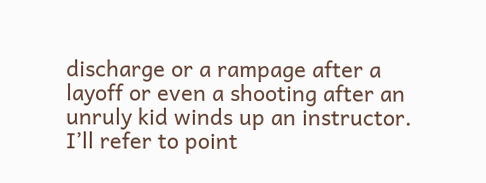discharge or a rampage after a layoff or even a shooting after an unruly kid winds up an instructor. I’ll refer to point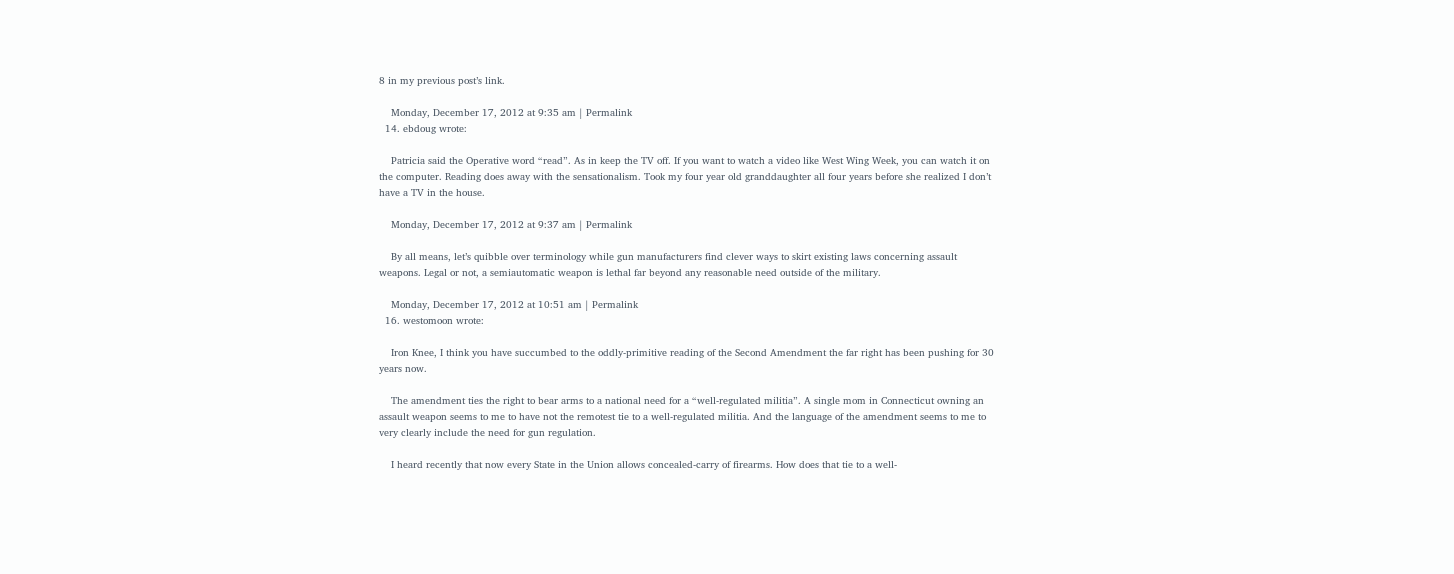8 in my previous post’s link.

    Monday, December 17, 2012 at 9:35 am | Permalink
  14. ebdoug wrote:

    Patricia said the Operative word “read”. As in keep the TV off. If you want to watch a video like West Wing Week, you can watch it on the computer. Reading does away with the sensationalism. Took my four year old granddaughter all four years before she realized I don’t have a TV in the house.

    Monday, December 17, 2012 at 9:37 am | Permalink

    By all means, let’s quibble over terminology while gun manufacturers find clever ways to skirt existing laws concerning assault weapons. Legal or not, a semiautomatic weapon is lethal far beyond any reasonable need outside of the military.

    Monday, December 17, 2012 at 10:51 am | Permalink
  16. westomoon wrote:

    Iron Knee, I think you have succumbed to the oddly-primitive reading of the Second Amendment the far right has been pushing for 30 years now.

    The amendment ties the right to bear arms to a national need for a “well-regulated militia”. A single mom in Connecticut owning an assault weapon seems to me to have not the remotest tie to a well-regulated militia. And the language of the amendment seems to me to very clearly include the need for gun regulation.

    I heard recently that now every State in the Union allows concealed-carry of firearms. How does that tie to a well-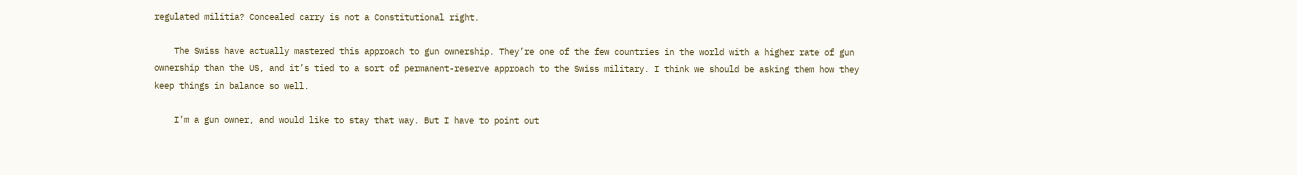regulated militia? Concealed carry is not a Constitutional right.

    The Swiss have actually mastered this approach to gun ownership. They’re one of the few countries in the world with a higher rate of gun ownership than the US, and it’s tied to a sort of permanent-reserve approach to the Swiss military. I think we should be asking them how they keep things in balance so well.

    I’m a gun owner, and would like to stay that way. But I have to point out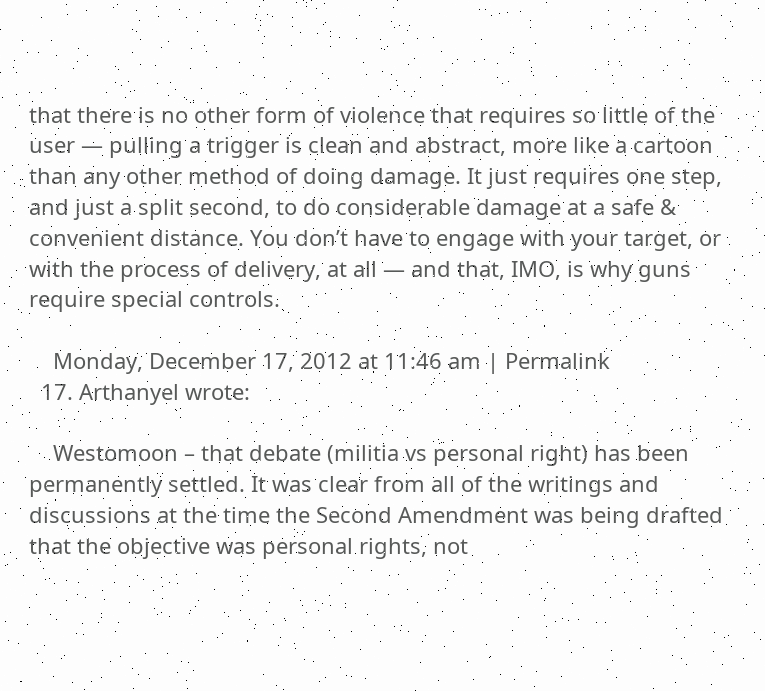that there is no other form of violence that requires so little of the user — pulling a trigger is clean and abstract, more like a cartoon than any other method of doing damage. It just requires one step, and just a split second, to do considerable damage at a safe & convenient distance. You don’t have to engage with your target, or with the process of delivery, at all — and that, IMO, is why guns require special controls.

    Monday, December 17, 2012 at 11:46 am | Permalink
  17. Arthanyel wrote:

    Westomoon – that debate (militia vs personal right) has been permanently settled. It was clear from all of the writings and discussions at the time the Second Amendment was being drafted that the objective was personal rights, not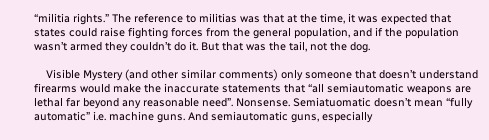“militia rights.” The reference to militias was that at the time, it was expected that states could raise fighting forces from the general population, and if the population wasn’t armed they couldn’t do it. But that was the tail, not the dog.

    Visible Mystery (and other similar comments) only someone that doesn’t understand firearms would make the inaccurate statements that “all semiautomatic weapons are lethal far beyond any reasonable need”. Nonsense. Semiatuomatic doesn’t mean “fully automatic” i.e. machine guns. And semiautomatic guns, especially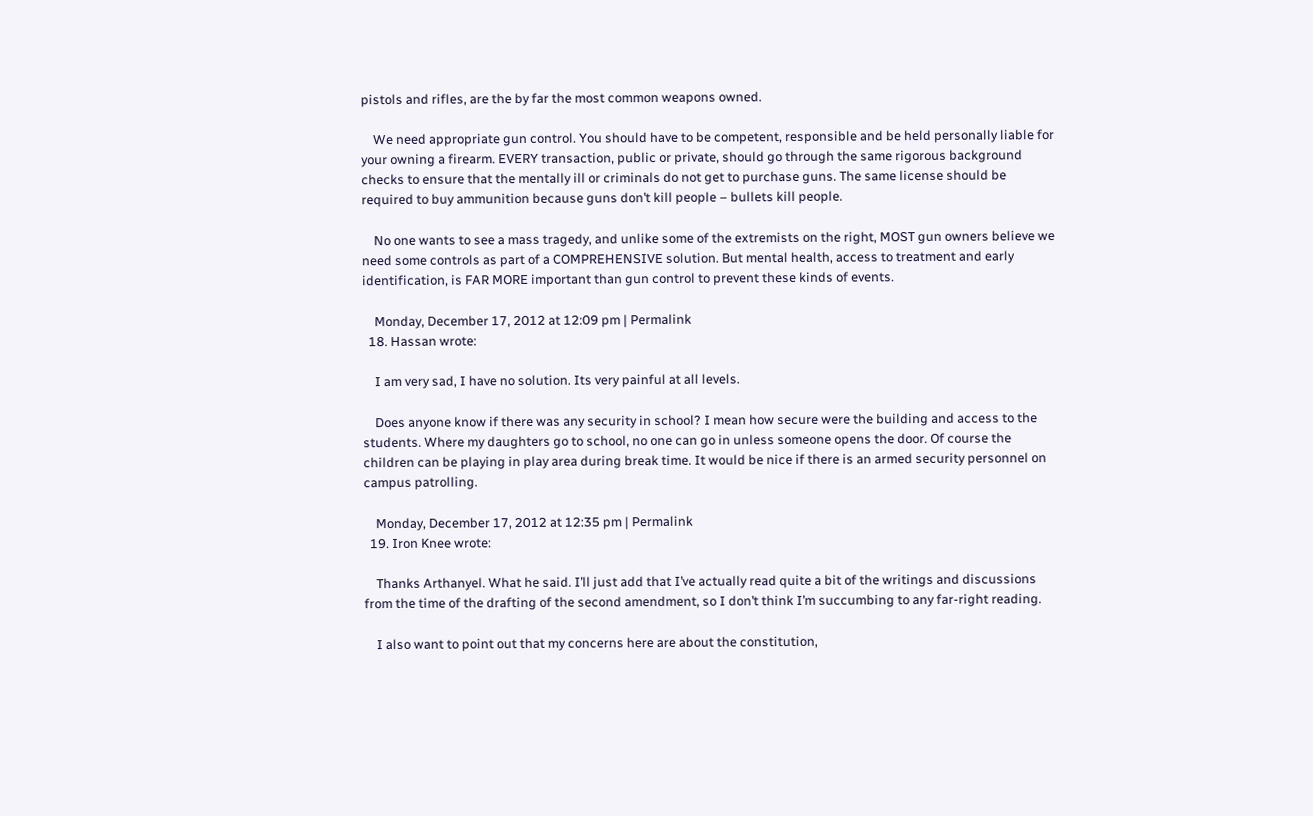pistols and rifles, are the by far the most common weapons owned.

    We need appropriate gun control. You should have to be competent, responsible and be held personally liable for your owning a firearm. EVERY transaction, public or private, should go through the same rigorous background checks to ensure that the mentally ill or criminals do not get to purchase guns. The same license should be required to buy ammunition because guns don’t kill people – bullets kill people.

    No one wants to see a mass tragedy, and unlike some of the extremists on the right, MOST gun owners believe we need some controls as part of a COMPREHENSIVE solution. But mental health, access to treatment and early identification, is FAR MORE important than gun control to prevent these kinds of events.

    Monday, December 17, 2012 at 12:09 pm | Permalink
  18. Hassan wrote:

    I am very sad, I have no solution. Its very painful at all levels.

    Does anyone know if there was any security in school? I mean how secure were the building and access to the students. Where my daughters go to school, no one can go in unless someone opens the door. Of course the children can be playing in play area during break time. It would be nice if there is an armed security personnel on campus patrolling.

    Monday, December 17, 2012 at 12:35 pm | Permalink
  19. Iron Knee wrote:

    Thanks Arthanyel. What he said. I’ll just add that I’ve actually read quite a bit of the writings and discussions from the time of the drafting of the second amendment, so I don’t think I’m succumbing to any far-right reading.

    I also want to point out that my concerns here are about the constitution,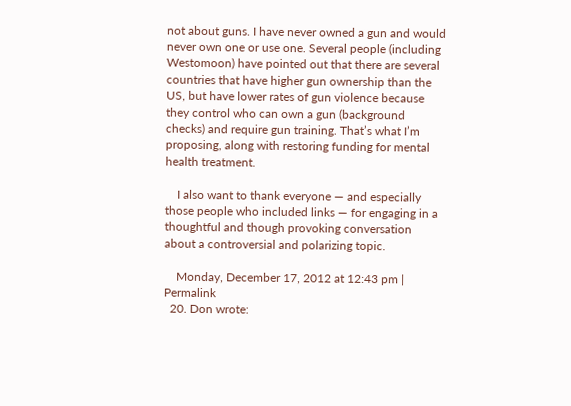not about guns. I have never owned a gun and would never own one or use one. Several people (including Westomoon) have pointed out that there are several countries that have higher gun ownership than the US, but have lower rates of gun violence because they control who can own a gun (background checks) and require gun training. That’s what I’m proposing, along with restoring funding for mental health treatment.

    I also want to thank everyone — and especially those people who included links — for engaging in a thoughtful and though provoking conversation about a controversial and polarizing topic.

    Monday, December 17, 2012 at 12:43 pm | Permalink
  20. Don wrote: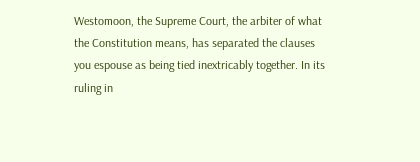Westomoon, the Supreme Court, the arbiter of what the Constitution means, has separated the clauses you espouse as being tied inextricably together. In its ruling in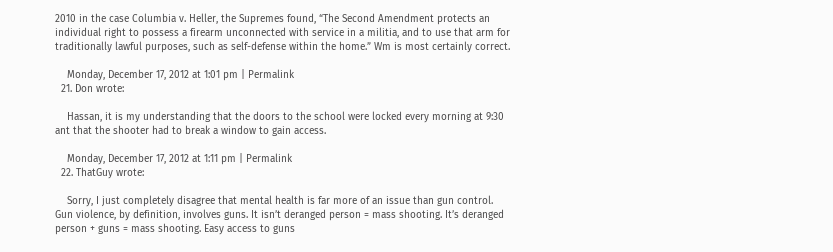2010 in the case Columbia v. Heller, the Supremes found, “The Second Amendment protects an individual right to possess a firearm unconnected with service in a militia, and to use that arm for traditionally lawful purposes, such as self-defense within the home.” Wm is most certainly correct.

    Monday, December 17, 2012 at 1:01 pm | Permalink
  21. Don wrote:

    Hassan, it is my understanding that the doors to the school were locked every morning at 9:30 ant that the shooter had to break a window to gain access.

    Monday, December 17, 2012 at 1:11 pm | Permalink
  22. ThatGuy wrote:

    Sorry, I just completely disagree that mental health is far more of an issue than gun control. Gun violence, by definition, involves guns. It isn’t deranged person = mass shooting. It’s deranged person + guns = mass shooting. Easy access to guns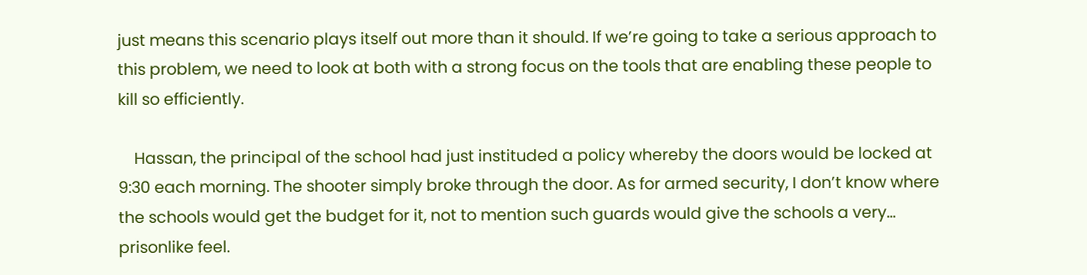just means this scenario plays itself out more than it should. If we’re going to take a serious approach to this problem, we need to look at both with a strong focus on the tools that are enabling these people to kill so efficiently.

    Hassan, the principal of the school had just instituded a policy whereby the doors would be locked at 9:30 each morning. The shooter simply broke through the door. As for armed security, I don’t know where the schools would get the budget for it, not to mention such guards would give the schools a very… prisonlike feel.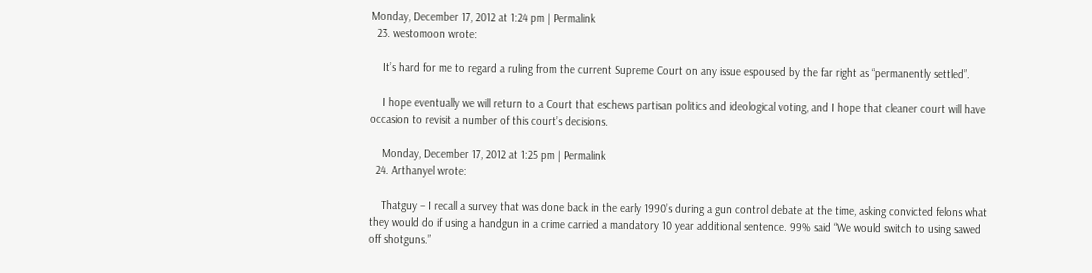Monday, December 17, 2012 at 1:24 pm | Permalink
  23. westomoon wrote:

    It’s hard for me to regard a ruling from the current Supreme Court on any issue espoused by the far right as “permanently settled”.

    I hope eventually we will return to a Court that eschews partisan politics and ideological voting, and I hope that cleaner court will have occasion to revisit a number of this court’s decisions.

    Monday, December 17, 2012 at 1:25 pm | Permalink
  24. Arthanyel wrote:

    Thatguy – I recall a survey that was done back in the early 1990’s during a gun control debate at the time, asking convicted felons what they would do if using a handgun in a crime carried a mandatory 10 year additional sentence. 99% said “We would switch to using sawed off shotguns.”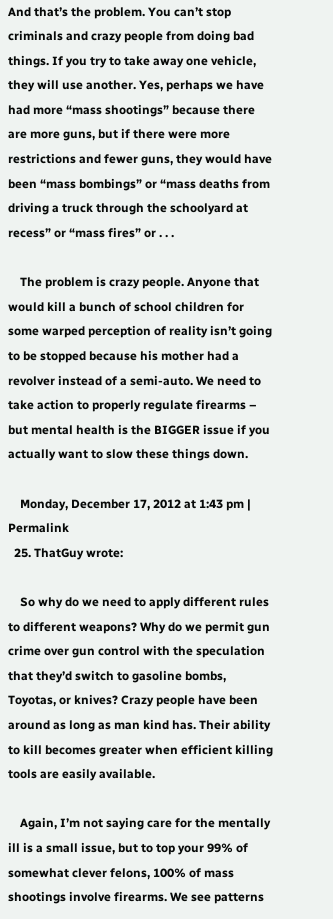And that’s the problem. You can’t stop criminals and crazy people from doing bad things. If you try to take away one vehicle, they will use another. Yes, perhaps we have had more “mass shootings” because there are more guns, but if there were more restrictions and fewer guns, they would have been “mass bombings” or “mass deaths from driving a truck through the schoolyard at recess” or “mass fires” or . . .

    The problem is crazy people. Anyone that would kill a bunch of school children for some warped perception of reality isn’t going to be stopped because his mother had a revolver instead of a semi-auto. We need to take action to properly regulate firearms – but mental health is the BIGGER issue if you actually want to slow these things down.

    Monday, December 17, 2012 at 1:43 pm | Permalink
  25. ThatGuy wrote:

    So why do we need to apply different rules to different weapons? Why do we permit gun crime over gun control with the speculation that they’d switch to gasoline bombs, Toyotas, or knives? Crazy people have been around as long as man kind has. Their ability to kill becomes greater when efficient killing tools are easily available.

    Again, I’m not saying care for the mentally ill is a small issue, but to top your 99% of somewhat clever felons, 100% of mass shootings involve firearms. We see patterns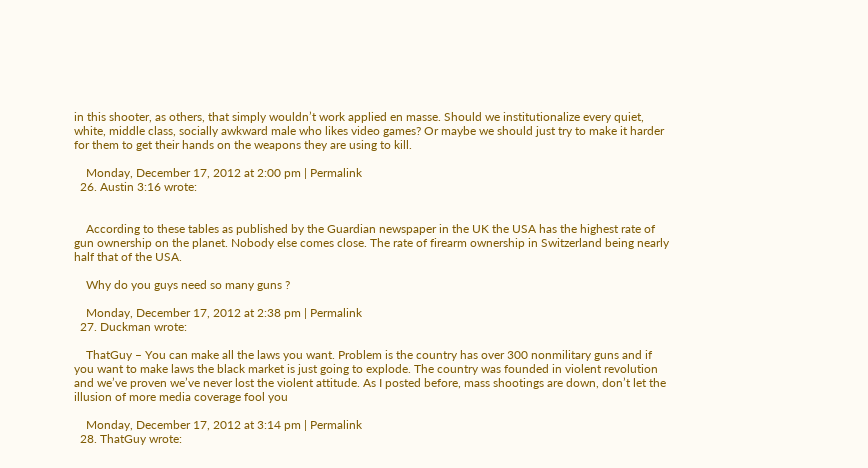in this shooter, as others, that simply wouldn’t work applied en masse. Should we institutionalize every quiet, white, middle class, socially awkward male who likes video games? Or maybe we should just try to make it harder for them to get their hands on the weapons they are using to kill.

    Monday, December 17, 2012 at 2:00 pm | Permalink
  26. Austin 3:16 wrote:


    According to these tables as published by the Guardian newspaper in the UK the USA has the highest rate of gun ownership on the planet. Nobody else comes close. The rate of firearm ownership in Switzerland being nearly half that of the USA.

    Why do you guys need so many guns ?

    Monday, December 17, 2012 at 2:38 pm | Permalink
  27. Duckman wrote:

    ThatGuy – You can make all the laws you want. Problem is the country has over 300 nonmilitary guns and if you want to make laws the black market is just going to explode. The country was founded in violent revolution and we’ve proven we’ve never lost the violent attitude. As I posted before, mass shootings are down, don’t let the illusion of more media coverage fool you

    Monday, December 17, 2012 at 3:14 pm | Permalink
  28. ThatGuy wrote: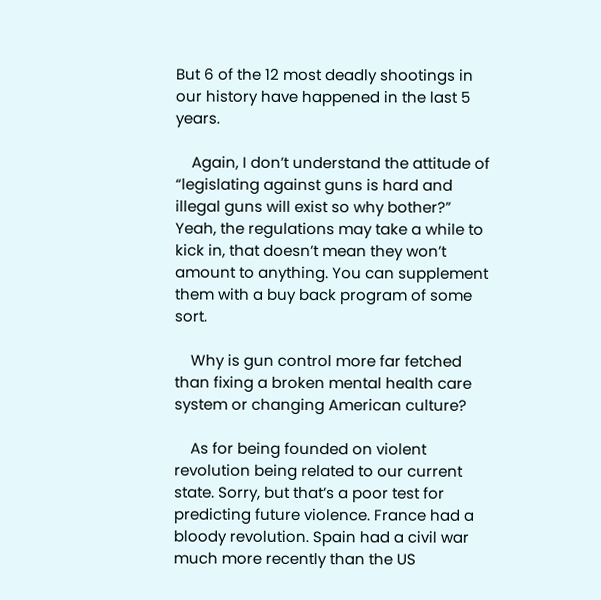But 6 of the 12 most deadly shootings in our history have happened in the last 5 years.

    Again, I don’t understand the attitude of “legislating against guns is hard and illegal guns will exist so why bother?” Yeah, the regulations may take a while to kick in, that doesn’t mean they won’t amount to anything. You can supplement them with a buy back program of some sort.

    Why is gun control more far fetched than fixing a broken mental health care system or changing American culture?

    As for being founded on violent revolution being related to our current state. Sorry, but that’s a poor test for predicting future violence. France had a bloody revolution. Spain had a civil war much more recently than the US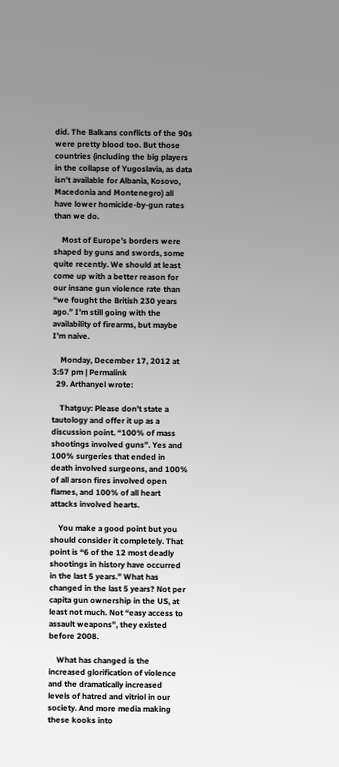did. The Balkans conflicts of the 90s were pretty blood too. But those countries (including the big players in the collapse of Yugoslavia, as data isn’t available for Albania, Kosovo, Macedonia and Montenegro) all have lower homicide-by-gun rates than we do.

    Most of Europe’s borders were shaped by guns and swords, some quite recently. We should at least come up with a better reason for our insane gun violence rate than “we fought the British 230 years ago.” I’m still going with the availability of firearms, but maybe I’m naive.

    Monday, December 17, 2012 at 3:57 pm | Permalink
  29. Arthanyel wrote:

    Thatguy: Please don’t state a tautology and offer it up as a discussion point. “100% of mass shootings involved guns”. Yes and 100% surgeries that ended in death involved surgeons, and 100% of all arson fires involved open flames, and 100% of all heart attacks involved hearts.

    You make a good point but you should consider it completely. That point is “6 of the 12 most deadly shootings in history have occurred in the last 5 years.” What has changed in the last 5 years? Not per capita gun ownership in the US, at least not much. Not “easy access to assault weapons”, they existed before 2008.

    What has changed is the increased glorification of violence and the dramatically increased levels of hatred and vitriol in our society. And more media making these kooks into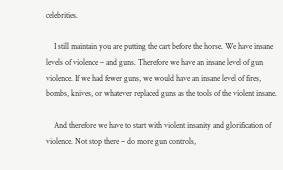celebrities.

    I still maintain you are putting the cart before the horse. We have insane levels of violence – and guns. Therefore we have an insane level of gun violence. If we had fewer guns, we would have an insane level of fires, bombs, knives, or whatever replaced guns as the tools of the violent insane.

    And therefore we have to start with violent insanity and glorification of violence. Not stop there – do more gun controls,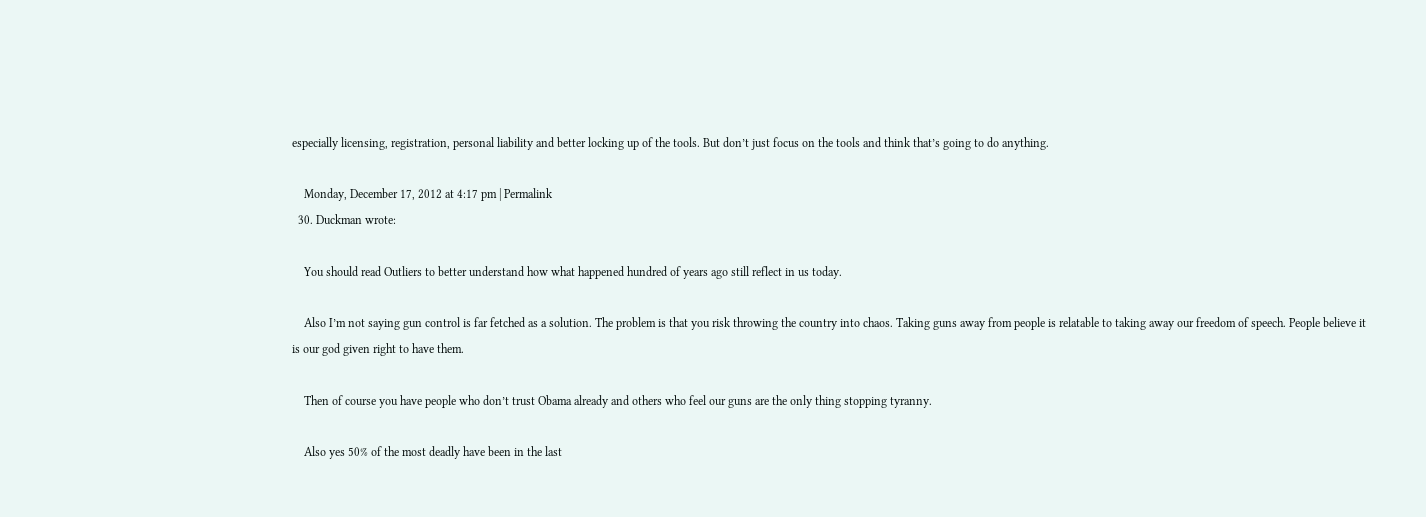especially licensing, registration, personal liability and better locking up of the tools. But don’t just focus on the tools and think that’s going to do anything.

    Monday, December 17, 2012 at 4:17 pm | Permalink
  30. Duckman wrote:

    You should read Outliers to better understand how what happened hundred of years ago still reflect in us today.

    Also I’m not saying gun control is far fetched as a solution. The problem is that you risk throwing the country into chaos. Taking guns away from people is relatable to taking away our freedom of speech. People believe it is our god given right to have them.

    Then of course you have people who don’t trust Obama already and others who feel our guns are the only thing stopping tyranny.

    Also yes 50% of the most deadly have been in the last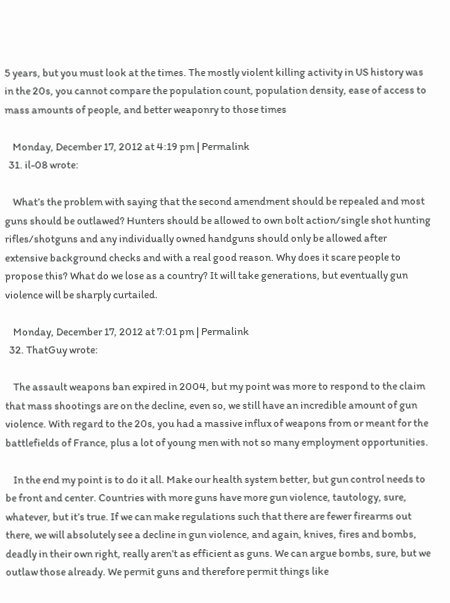5 years, but you must look at the times. The mostly violent killing activity in US history was in the 20s, you cannot compare the population count, population density, ease of access to mass amounts of people, and better weaponry to those times

    Monday, December 17, 2012 at 4:19 pm | Permalink
  31. il-08 wrote:

    What’s the problem with saying that the second amendment should be repealed and most guns should be outlawed? Hunters should be allowed to own bolt action/single shot hunting rifles/shotguns and any individually owned handguns should only be allowed after extensive background checks and with a real good reason. Why does it scare people to propose this? What do we lose as a country? It will take generations, but eventually gun violence will be sharply curtailed.

    Monday, December 17, 2012 at 7:01 pm | Permalink
  32. ThatGuy wrote:

    The assault weapons ban expired in 2004, but my point was more to respond to the claim that mass shootings are on the decline, even so, we still have an incredible amount of gun violence. With regard to the 20s, you had a massive influx of weapons from or meant for the battlefields of France, plus a lot of young men with not so many employment opportunities.

    In the end my point is to do it all. Make our health system better, but gun control needs to be front and center. Countries with more guns have more gun violence, tautology, sure, whatever, but it’s true. If we can make regulations such that there are fewer firearms out there, we will absolutely see a decline in gun violence, and again, knives, fires and bombs, deadly in their own right, really aren’t as efficient as guns. We can argue bombs, sure, but we outlaw those already. We permit guns and therefore permit things like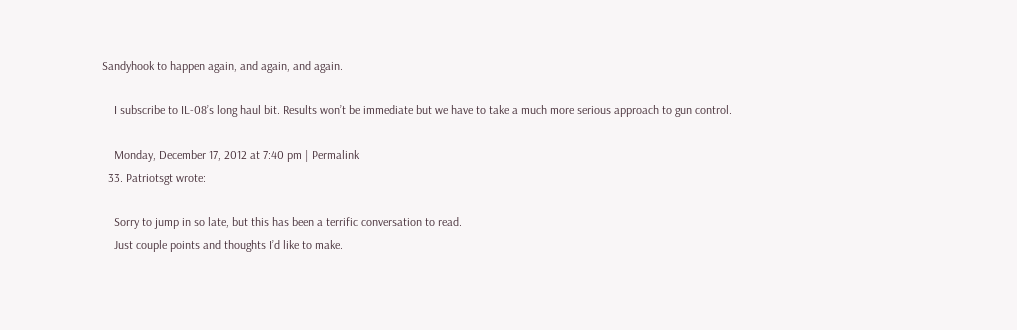Sandyhook to happen again, and again, and again.

    I subscribe to IL-08’s long haul bit. Results won’t be immediate but we have to take a much more serious approach to gun control.

    Monday, December 17, 2012 at 7:40 pm | Permalink
  33. Patriotsgt wrote:

    Sorry to jump in so late, but this has been a terrific conversation to read.
    Just couple points and thoughts I’d like to make.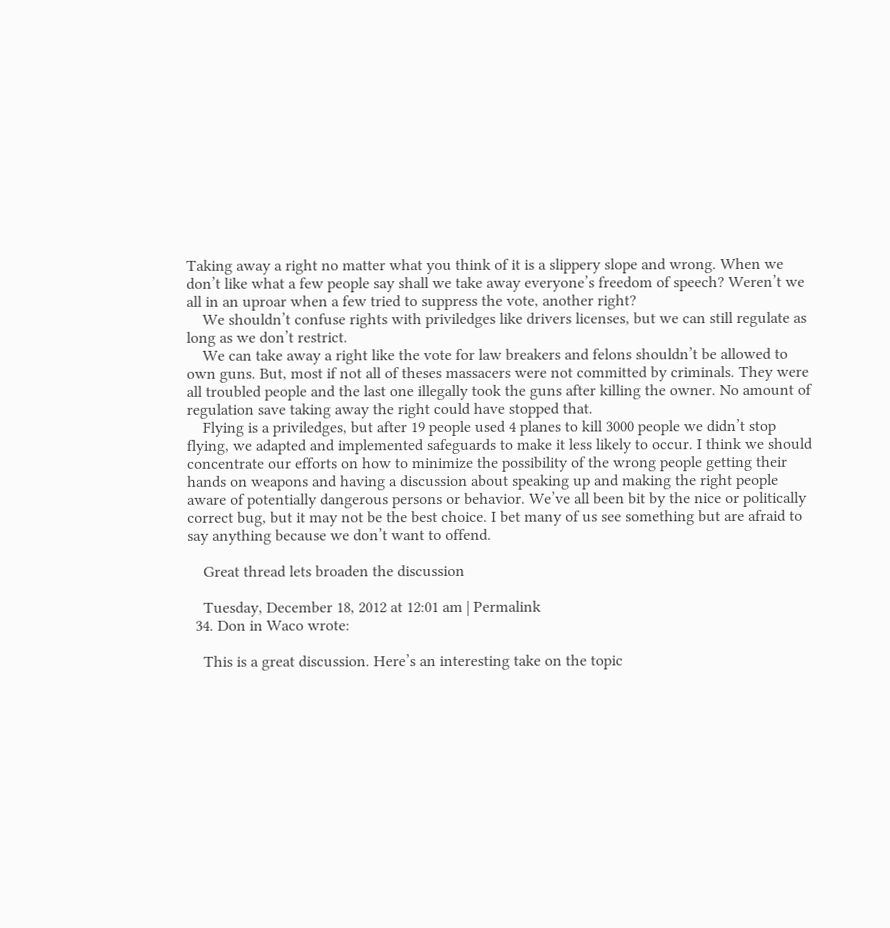Taking away a right no matter what you think of it is a slippery slope and wrong. When we don’t like what a few people say shall we take away everyone’s freedom of speech? Weren’t we all in an uproar when a few tried to suppress the vote, another right?
    We shouldn’t confuse rights with priviledges like drivers licenses, but we can still regulate as long as we don’t restrict.
    We can take away a right like the vote for law breakers and felons shouldn’t be allowed to own guns. But, most if not all of theses massacers were not committed by criminals. They were all troubled people and the last one illegally took the guns after killing the owner. No amount of regulation save taking away the right could have stopped that.
    Flying is a priviledges, but after 19 people used 4 planes to kill 3000 people we didn’t stop flying, we adapted and implemented safeguards to make it less likely to occur. I think we should concentrate our efforts on how to minimize the possibility of the wrong people getting their hands on weapons and having a discussion about speaking up and making the right people aware of potentially dangerous persons or behavior. We’ve all been bit by the nice or politically correct bug, but it may not be the best choice. I bet many of us see something but are afraid to say anything because we don’t want to offend.

    Great thread lets broaden the discussion

    Tuesday, December 18, 2012 at 12:01 am | Permalink
  34. Don in Waco wrote:

    This is a great discussion. Here’s an interesting take on the topic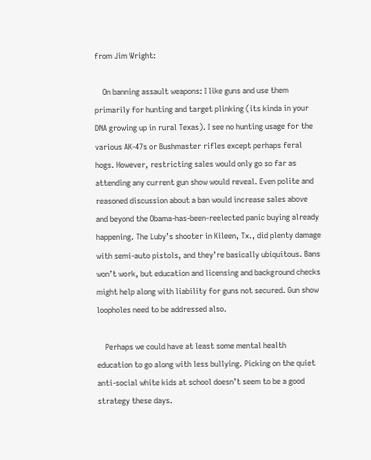from Jim Wright:

    On banning assault weapons: I like guns and use them primarily for hunting and target plinking (its kinda in your DNA growing up in rural Texas). I see no hunting usage for the various AK-47s or Bushmaster rifles except perhaps feral hogs. However, restricting sales would only go so far as attending any current gun show would reveal. Even polite and reasoned discussion about a ban would increase sales above and beyond the Obama-has-been-reelected panic buying already happening. The Luby’s shooter in Kileen, Tx., did plenty damage with semi-auto pistols, and they’re basically ubiquitous. Bans won’t work, but education and licensing and background checks might help along with liability for guns not secured. Gun show loopholes need to be addressed also.

    Perhaps we could have at least some mental health education to go along with less bullying. Picking on the quiet anti-social white kids at school doesn’t seem to be a good strategy these days.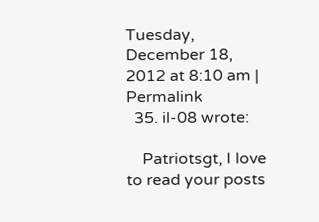Tuesday, December 18, 2012 at 8:10 am | Permalink
  35. il-08 wrote:

    Patriotsgt, I love to read your posts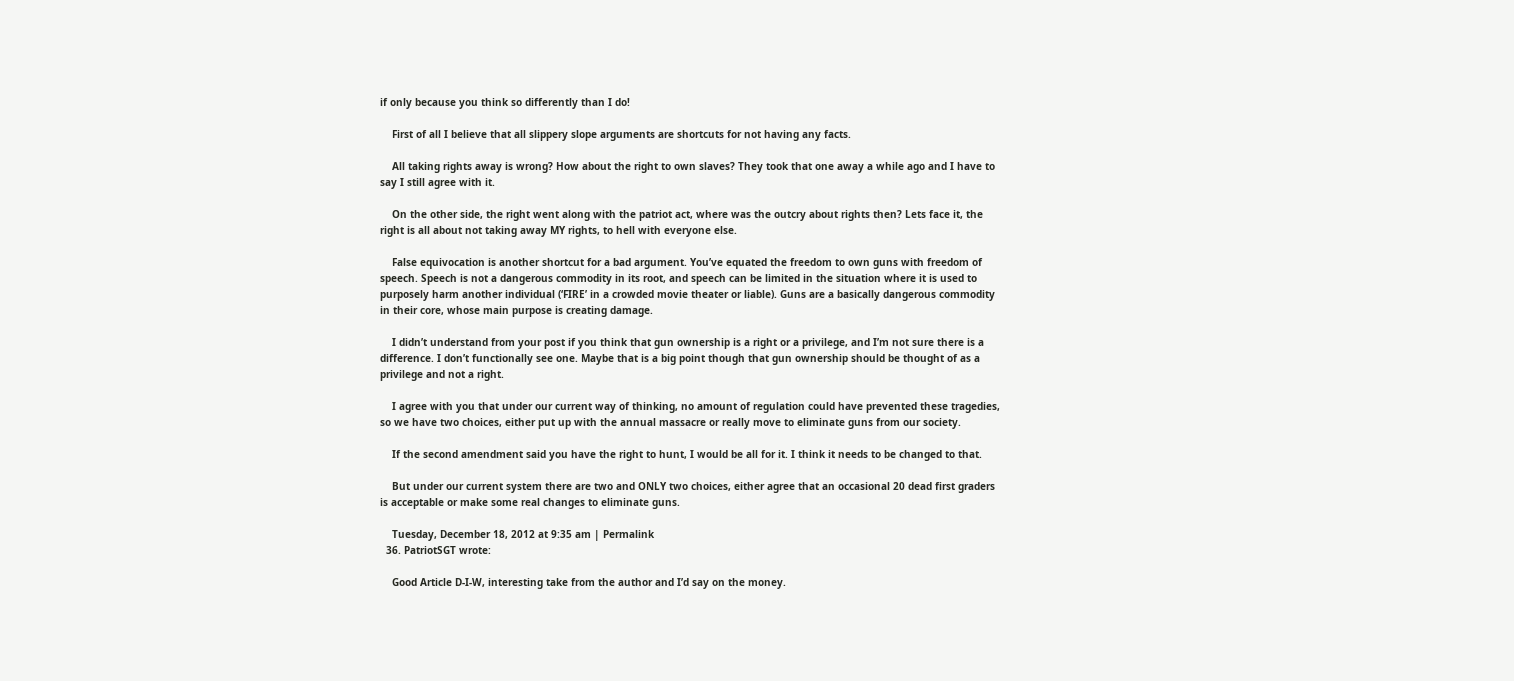if only because you think so differently than I do!

    First of all I believe that all slippery slope arguments are shortcuts for not having any facts.

    All taking rights away is wrong? How about the right to own slaves? They took that one away a while ago and I have to say I still agree with it.

    On the other side, the right went along with the patriot act, where was the outcry about rights then? Lets face it, the right is all about not taking away MY rights, to hell with everyone else.

    False equivocation is another shortcut for a bad argument. You’ve equated the freedom to own guns with freedom of speech. Speech is not a dangerous commodity in its root, and speech can be limited in the situation where it is used to purposely harm another individual (‘FIRE’ in a crowded movie theater or liable). Guns are a basically dangerous commodity in their core, whose main purpose is creating damage.

    I didn’t understand from your post if you think that gun ownership is a right or a privilege, and I’m not sure there is a difference. I don’t functionally see one. Maybe that is a big point though that gun ownership should be thought of as a privilege and not a right.

    I agree with you that under our current way of thinking, no amount of regulation could have prevented these tragedies, so we have two choices, either put up with the annual massacre or really move to eliminate guns from our society.

    If the second amendment said you have the right to hunt, I would be all for it. I think it needs to be changed to that.

    But under our current system there are two and ONLY two choices, either agree that an occasional 20 dead first graders is acceptable or make some real changes to eliminate guns.

    Tuesday, December 18, 2012 at 9:35 am | Permalink
  36. PatriotSGT wrote:

    Good Article D-I-W, interesting take from the author and I’d say on the money.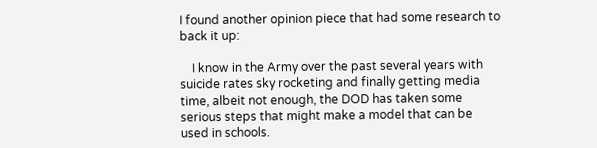I found another opinion piece that had some research to back it up:

    I know in the Army over the past several years with suicide rates sky rocketing and finally getting media time, albeit not enough, the DOD has taken some serious steps that might make a model that can be used in schools.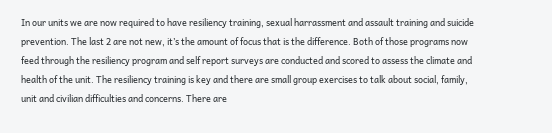In our units we are now required to have resiliency training, sexual harrassment and assault training and suicide prevention. The last 2 are not new, it’s the amount of focus that is the difference. Both of those programs now feed through the resiliency program and self report surveys are conducted and scored to assess the climate and health of the unit. The resiliency training is key and there are small group exercises to talk about social, family, unit and civilian difficulties and concerns. There are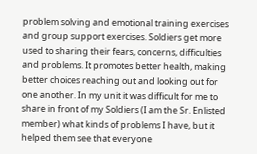problem solving and emotional training exercises and group support exercises. Soldiers get more used to sharing their fears, concerns, difficulties and problems. It promotes better health, making better choices reaching out and looking out for one another. In my unit it was difficult for me to share in front of my Soldiers (I am the Sr. Enlisted member) what kinds of problems I have, but it helped them see that everyone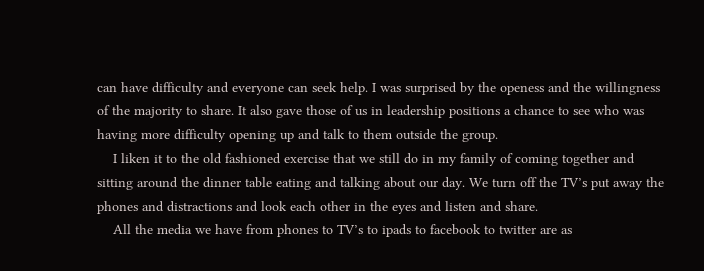can have difficulty and everyone can seek help. I was surprised by the openess and the willingness of the majority to share. It also gave those of us in leadership positions a chance to see who was having more difficulty opening up and talk to them outside the group.
    I liken it to the old fashioned exercise that we still do in my family of coming together and sitting around the dinner table eating and talking about our day. We turn off the TV’s put away the phones and distractions and look each other in the eyes and listen and share.
    All the media we have from phones to TV’s to ipads to facebook to twitter are as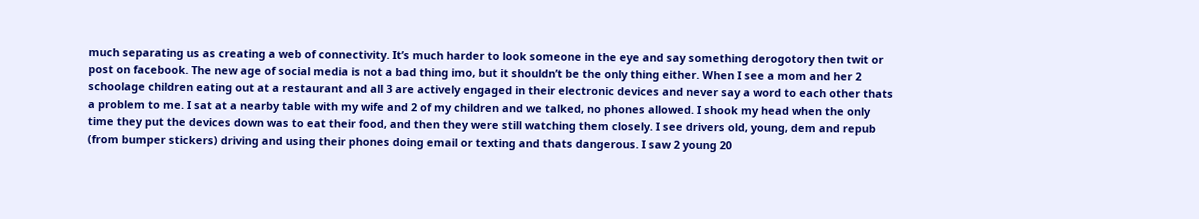much separating us as creating a web of connectivity. It’s much harder to look someone in the eye and say something derogotory then twit or post on facebook. The new age of social media is not a bad thing imo, but it shouldn’t be the only thing either. When I see a mom and her 2 schoolage children eating out at a restaurant and all 3 are actively engaged in their electronic devices and never say a word to each other thats a problem to me. I sat at a nearby table with my wife and 2 of my children and we talked, no phones allowed. I shook my head when the only time they put the devices down was to eat their food, and then they were still watching them closely. I see drivers old, young, dem and repub (from bumper stickers) driving and using their phones doing email or texting and thats dangerous. I saw 2 young 20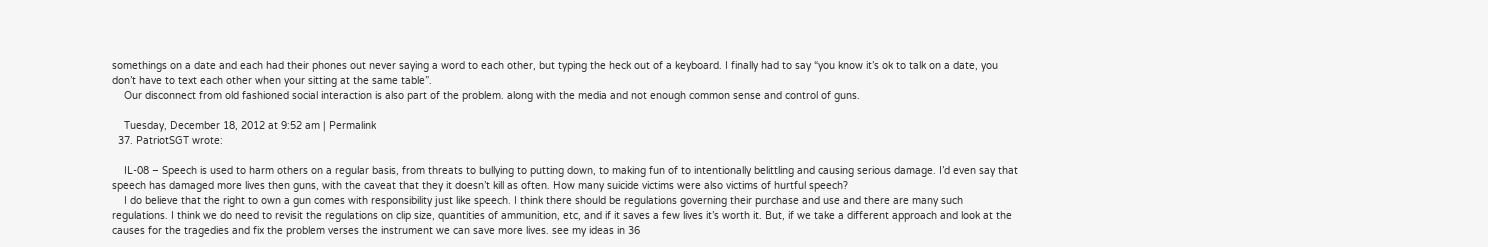somethings on a date and each had their phones out never saying a word to each other, but typing the heck out of a keyboard. I finally had to say “you know it’s ok to talk on a date, you don’t have to text each other when your sitting at the same table”.
    Our disconnect from old fashioned social interaction is also part of the problem. along with the media and not enough common sense and control of guns.

    Tuesday, December 18, 2012 at 9:52 am | Permalink
  37. PatriotSGT wrote:

    IL-08 – Speech is used to harm others on a regular basis, from threats to bullying to putting down, to making fun of to intentionally belittling and causing serious damage. I’d even say that speech has damaged more lives then guns, with the caveat that they it doesn’t kill as often. How many suicide victims were also victims of hurtful speech?
    I do believe that the right to own a gun comes with responsibility just like speech. I think there should be regulations governing their purchase and use and there are many such regulations. I think we do need to revisit the regulations on clip size, quantities of ammunition, etc, and if it saves a few lives it’s worth it. But, if we take a different approach and look at the causes for the tragedies and fix the problem verses the instrument we can save more lives. see my ideas in 36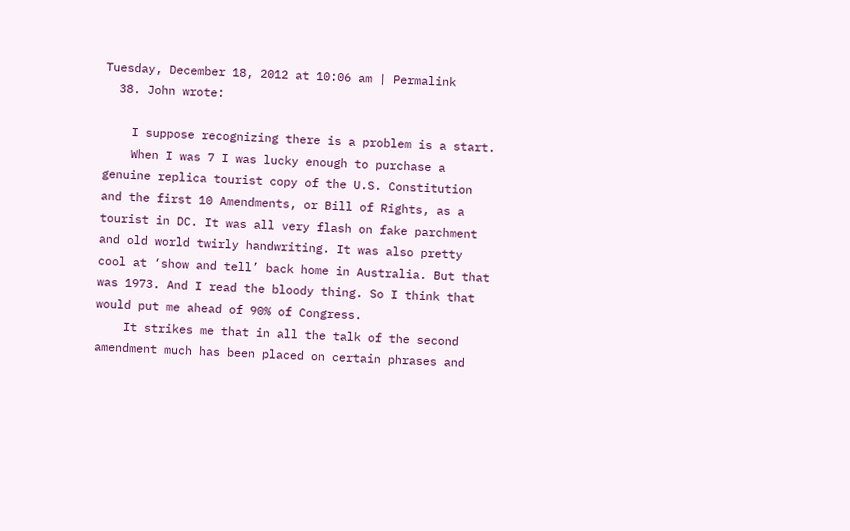Tuesday, December 18, 2012 at 10:06 am | Permalink
  38. John wrote:

    I suppose recognizing there is a problem is a start.
    When I was 7 I was lucky enough to purchase a genuine replica tourist copy of the U.S. Constitution and the first 10 Amendments, or Bill of Rights, as a tourist in DC. It was all very flash on fake parchment and old world twirly handwriting. It was also pretty cool at ‘show and tell’ back home in Australia. But that was 1973. And I read the bloody thing. So I think that would put me ahead of 90% of Congress.
    It strikes me that in all the talk of the second amendment much has been placed on certain phrases and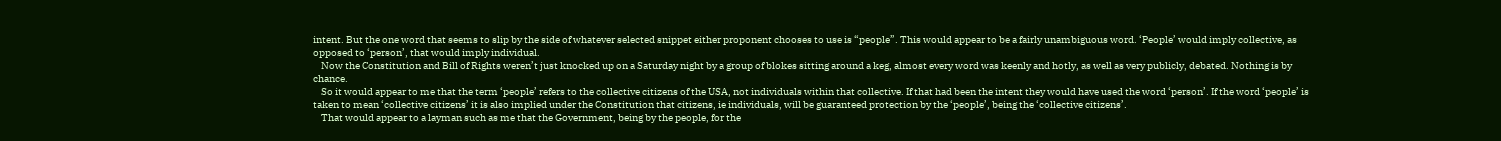intent. But the one word that seems to slip by the side of whatever selected snippet either proponent chooses to use is “people”. This would appear to be a fairly unambiguous word. ‘People’ would imply collective, as opposed to ‘person’, that would imply individual.
    Now the Constitution and Bill of Rights weren’t just knocked up on a Saturday night by a group of blokes sitting around a keg, almost every word was keenly and hotly, as well as very publicly, debated. Nothing is by chance.
    So it would appear to me that the term ‘people’ refers to the collective citizens of the USA, not individuals within that collective. If that had been the intent they would have used the word ‘person’. If the word ‘people’ is taken to mean ‘collective citizens’ it is also implied under the Constitution that citizens, ie individuals, will be guaranteed protection by the ‘people’, being the ‘collective citizens’.
    That would appear to a layman such as me that the Government, being by the people, for the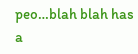peo…blah blah has a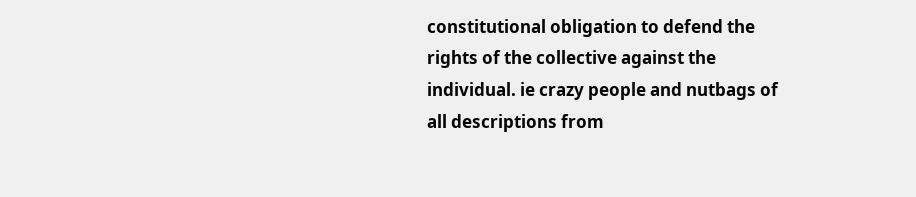constitutional obligation to defend the rights of the collective against the individual. ie crazy people and nutbags of all descriptions from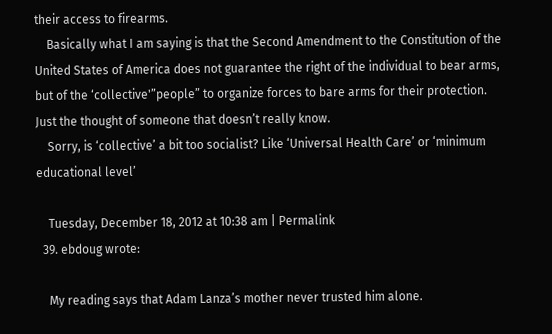their access to firearms.
    Basically what I am saying is that the Second Amendment to the Constitution of the United States of America does not guarantee the right of the individual to bear arms, but of the ‘collective'”people” to organize forces to bare arms for their protection. Just the thought of someone that doesn’t really know.
    Sorry, is ‘collective’ a bit too socialist? Like ‘Universal Health Care’ or ‘minimum educational level’

    Tuesday, December 18, 2012 at 10:38 am | Permalink
  39. ebdoug wrote:

    My reading says that Adam Lanza’s mother never trusted him alone.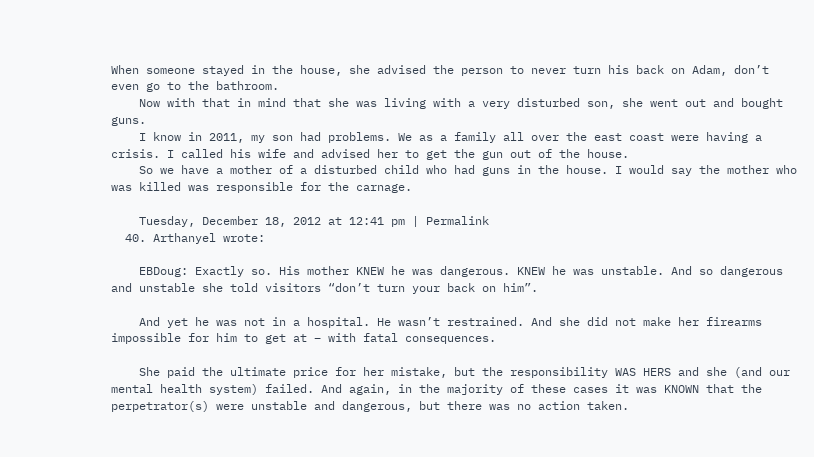When someone stayed in the house, she advised the person to never turn his back on Adam, don’t even go to the bathroom.
    Now with that in mind that she was living with a very disturbed son, she went out and bought guns.
    I know in 2011, my son had problems. We as a family all over the east coast were having a crisis. I called his wife and advised her to get the gun out of the house.
    So we have a mother of a disturbed child who had guns in the house. I would say the mother who was killed was responsible for the carnage.

    Tuesday, December 18, 2012 at 12:41 pm | Permalink
  40. Arthanyel wrote:

    EBDoug: Exactly so. His mother KNEW he was dangerous. KNEW he was unstable. And so dangerous and unstable she told visitors “don’t turn your back on him”.

    And yet he was not in a hospital. He wasn’t restrained. And she did not make her firearms impossible for him to get at – with fatal consequences.

    She paid the ultimate price for her mistake, but the responsibility WAS HERS and she (and our mental health system) failed. And again, in the majority of these cases it was KNOWN that the perpetrator(s) were unstable and dangerous, but there was no action taken.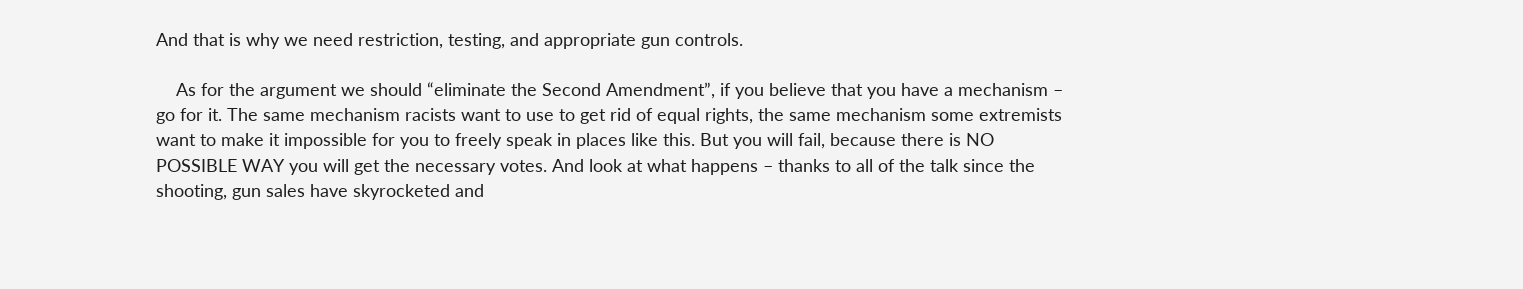And that is why we need restriction, testing, and appropriate gun controls.

    As for the argument we should “eliminate the Second Amendment”, if you believe that you have a mechanism – go for it. The same mechanism racists want to use to get rid of equal rights, the same mechanism some extremists want to make it impossible for you to freely speak in places like this. But you will fail, because there is NO POSSIBLE WAY you will get the necessary votes. And look at what happens – thanks to all of the talk since the shooting, gun sales have skyrocketed and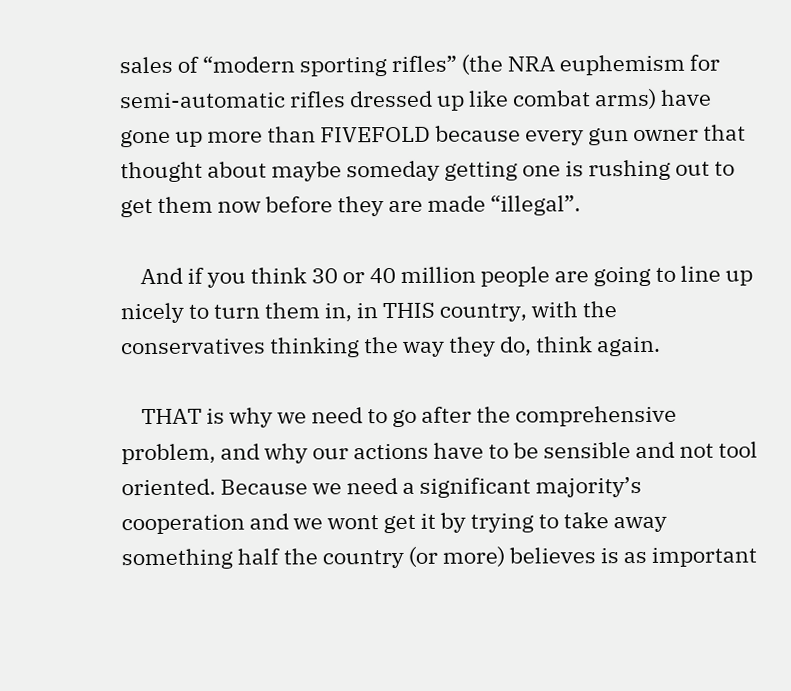sales of “modern sporting rifles” (the NRA euphemism for semi-automatic rifles dressed up like combat arms) have gone up more than FIVEFOLD because every gun owner that thought about maybe someday getting one is rushing out to get them now before they are made “illegal”.

    And if you think 30 or 40 million people are going to line up nicely to turn them in, in THIS country, with the conservatives thinking the way they do, think again.

    THAT is why we need to go after the comprehensive problem, and why our actions have to be sensible and not tool oriented. Because we need a significant majority’s cooperation and we wont get it by trying to take away something half the country (or more) believes is as important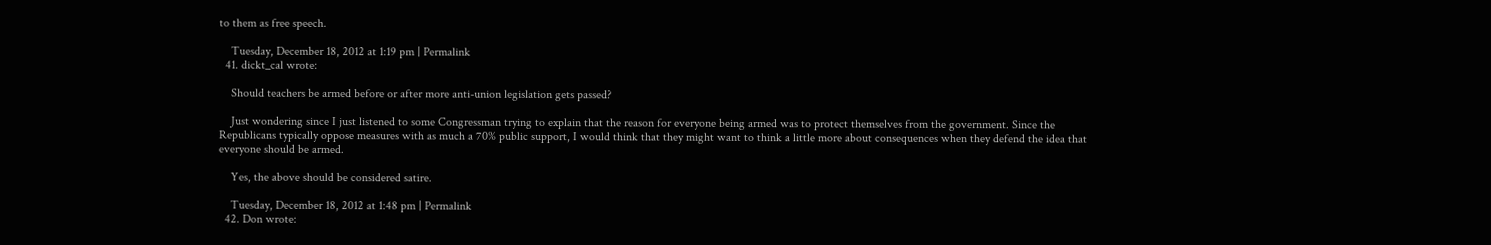to them as free speech.

    Tuesday, December 18, 2012 at 1:19 pm | Permalink
  41. dickt_cal wrote:

    Should teachers be armed before or after more anti-union legislation gets passed?

    Just wondering since I just listened to some Congressman trying to explain that the reason for everyone being armed was to protect themselves from the government. Since the Republicans typically oppose measures with as much a 70% public support, I would think that they might want to think a little more about consequences when they defend the idea that everyone should be armed.

    Yes, the above should be considered satire.

    Tuesday, December 18, 2012 at 1:48 pm | Permalink
  42. Don wrote: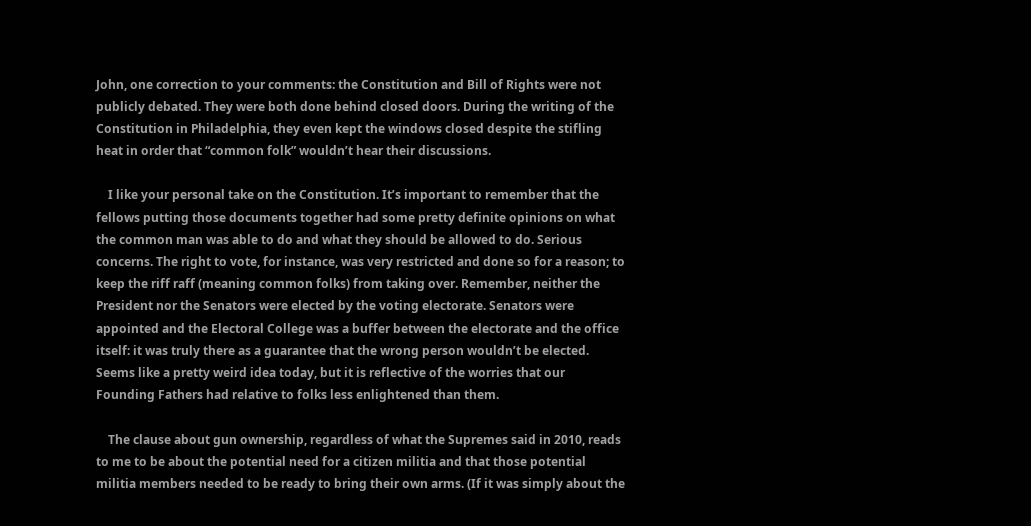John, one correction to your comments: the Constitution and Bill of Rights were not publicly debated. They were both done behind closed doors. During the writing of the Constitution in Philadelphia, they even kept the windows closed despite the stifling heat in order that “common folk” wouldn’t hear their discussions.

    I like your personal take on the Constitution. It’s important to remember that the fellows putting those documents together had some pretty definite opinions on what the common man was able to do and what they should be allowed to do. Serious concerns. The right to vote, for instance, was very restricted and done so for a reason; to keep the riff raff (meaning common folks) from taking over. Remember, neither the President nor the Senators were elected by the voting electorate. Senators were appointed and the Electoral College was a buffer between the electorate and the office itself: it was truly there as a guarantee that the wrong person wouldn’t be elected. Seems like a pretty weird idea today, but it is reflective of the worries that our Founding Fathers had relative to folks less enlightened than them.

    The clause about gun ownership, regardless of what the Supremes said in 2010, reads to me to be about the potential need for a citizen militia and that those potential militia members needed to be ready to bring their own arms. (If it was simply about the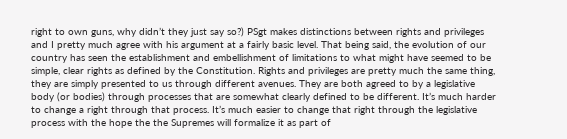right to own guns, why didn’t they just say so?) PSgt makes distinctions between rights and privileges and I pretty much agree with his argument at a fairly basic level. That being said, the evolution of our country has seen the establishment and embellishment of limitations to what might have seemed to be simple, clear rights as defined by the Constitution. Rights and privileges are pretty much the same thing, they are simply presented to us through different avenues. They are both agreed to by a legislative body (or bodies) through processes that are somewhat clearly defined to be different. It’s much harder to change a right through that process. It’s much easier to change that right through the legislative process with the hope the the Supremes will formalize it as part of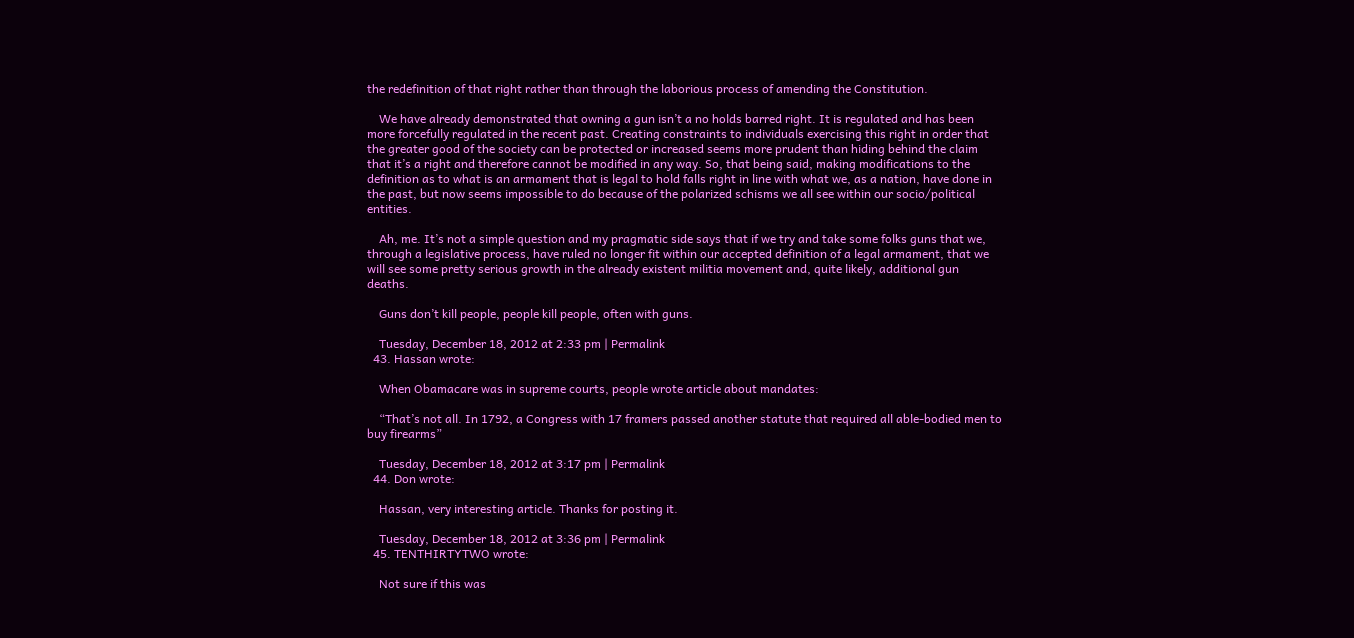the redefinition of that right rather than through the laborious process of amending the Constitution.

    We have already demonstrated that owning a gun isn’t a no holds barred right. It is regulated and has been more forcefully regulated in the recent past. Creating constraints to individuals exercising this right in order that the greater good of the society can be protected or increased seems more prudent than hiding behind the claim that it’s a right and therefore cannot be modified in any way. So, that being said, making modifications to the definition as to what is an armament that is legal to hold falls right in line with what we, as a nation, have done in the past, but now seems impossible to do because of the polarized schisms we all see within our socio/political entities.

    Ah, me. It’s not a simple question and my pragmatic side says that if we try and take some folks guns that we, through a legislative process, have ruled no longer fit within our accepted definition of a legal armament, that we will see some pretty serious growth in the already existent militia movement and, quite likely, additional gun deaths.

    Guns don’t kill people, people kill people, often with guns.

    Tuesday, December 18, 2012 at 2:33 pm | Permalink
  43. Hassan wrote:

    When Obamacare was in supreme courts, people wrote article about mandates:

    “That’s not all. In 1792, a Congress with 17 framers passed another statute that required all able-bodied men to buy firearms”

    Tuesday, December 18, 2012 at 3:17 pm | Permalink
  44. Don wrote:

    Hassan, very interesting article. Thanks for posting it.

    Tuesday, December 18, 2012 at 3:36 pm | Permalink
  45. TENTHIRTYTWO wrote:

    Not sure if this was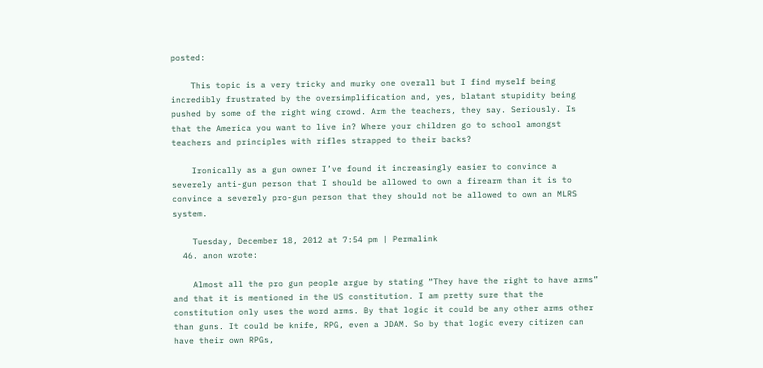posted:

    This topic is a very tricky and murky one overall but I find myself being incredibly frustrated by the oversimplification and, yes, blatant stupidity being pushed by some of the right wing crowd. Arm the teachers, they say. Seriously. Is that the America you want to live in? Where your children go to school amongst teachers and principles with rifles strapped to their backs?

    Ironically as a gun owner I’ve found it increasingly easier to convince a severely anti-gun person that I should be allowed to own a firearm than it is to convince a severely pro-gun person that they should not be allowed to own an MLRS system.

    Tuesday, December 18, 2012 at 7:54 pm | Permalink
  46. anon wrote:

    Almost all the pro gun people argue by stating “They have the right to have arms” and that it is mentioned in the US constitution. I am pretty sure that the constitution only uses the word arms. By that logic it could be any other arms other than guns. It could be knife, RPG, even a JDAM. So by that logic every citizen can have their own RPGs,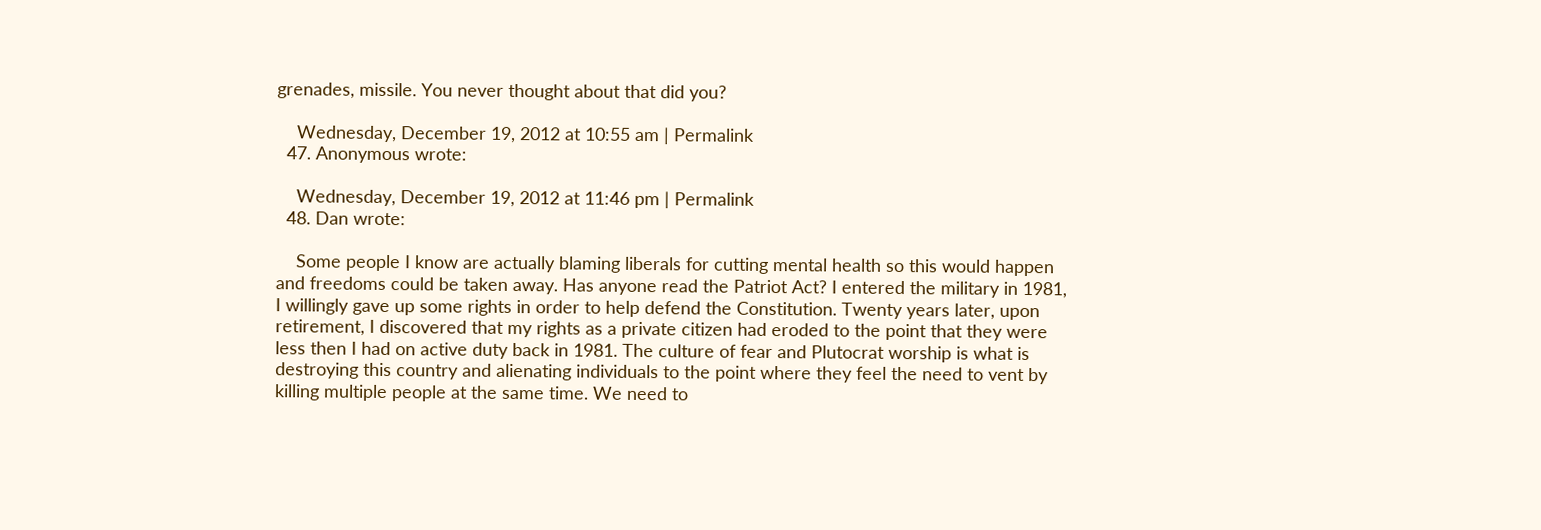grenades, missile. You never thought about that did you?

    Wednesday, December 19, 2012 at 10:55 am | Permalink
  47. Anonymous wrote:

    Wednesday, December 19, 2012 at 11:46 pm | Permalink
  48. Dan wrote:

    Some people I know are actually blaming liberals for cutting mental health so this would happen and freedoms could be taken away. Has anyone read the Patriot Act? I entered the military in 1981, I willingly gave up some rights in order to help defend the Constitution. Twenty years later, upon retirement, I discovered that my rights as a private citizen had eroded to the point that they were less then I had on active duty back in 1981. The culture of fear and Plutocrat worship is what is destroying this country and alienating individuals to the point where they feel the need to vent by killing multiple people at the same time. We need to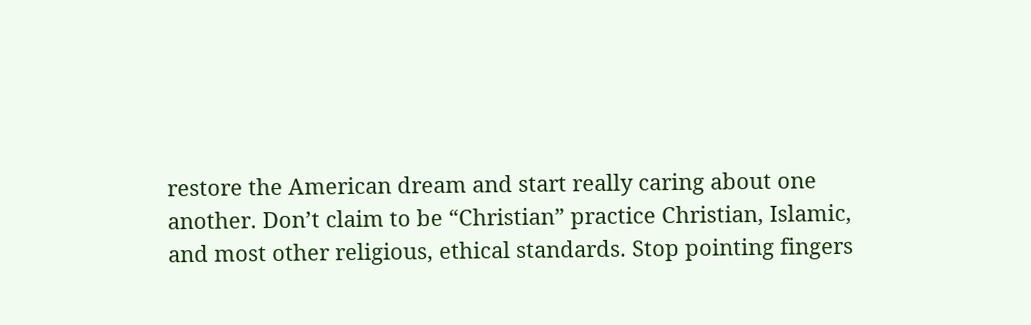restore the American dream and start really caring about one another. Don’t claim to be “Christian” practice Christian, Islamic, and most other religious, ethical standards. Stop pointing fingers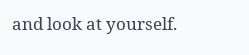and look at yourself.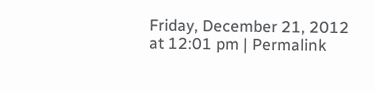Friday, December 21, 2012 at 12:01 pm | Permalink